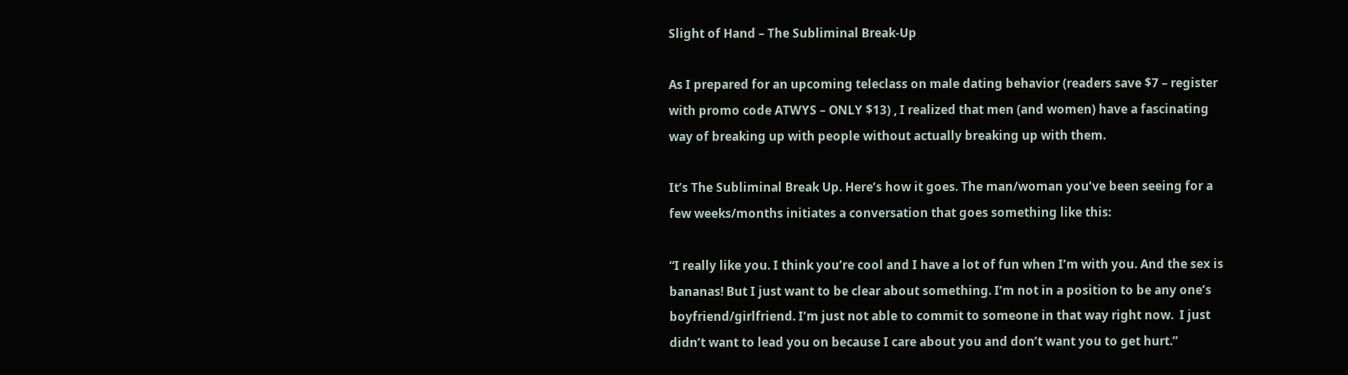Slight of Hand – The Subliminal Break-Up

As I prepared for an upcoming teleclass on male dating behavior (readers save $7 – register with promo code ATWYS – ONLY $13) , I realized that men (and women) have a fascinating way of breaking up with people without actually breaking up with them.

It’s The Subliminal Break Up. Here’s how it goes. The man/woman you’ve been seeing for a few weeks/months initiates a conversation that goes something like this:

“I really like you. I think you’re cool and I have a lot of fun when I’m with you. And the sex is bananas! But I just want to be clear about something. I’m not in a position to be any one’s boyfriend/girlfriend. I’m just not able to commit to someone in that way right now.  I just didn’t want to lead you on because I care about you and don’t want you to get hurt.”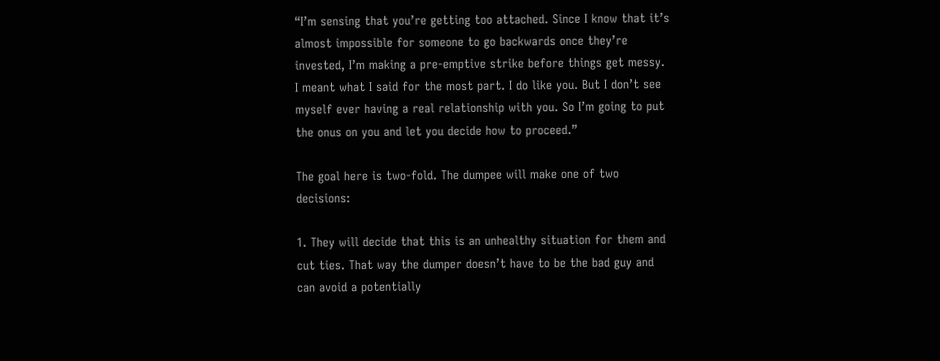“I’m sensing that you’re getting too attached. Since I know that it’s almost impossible for someone to go backwards once they’re invested, I’m making a pre-emptive strike before things get messy.  I meant what I said for the most part. I do like you. But I don’t see myself ever having a real relationship with you. So I’m going to put the onus on you and let you decide how to proceed.”

The goal here is two-fold. The dumpee will make one of two decisions:

1. They will decide that this is an unhealthy situation for them and cut ties. That way the dumper doesn’t have to be the bad guy and can avoid a potentially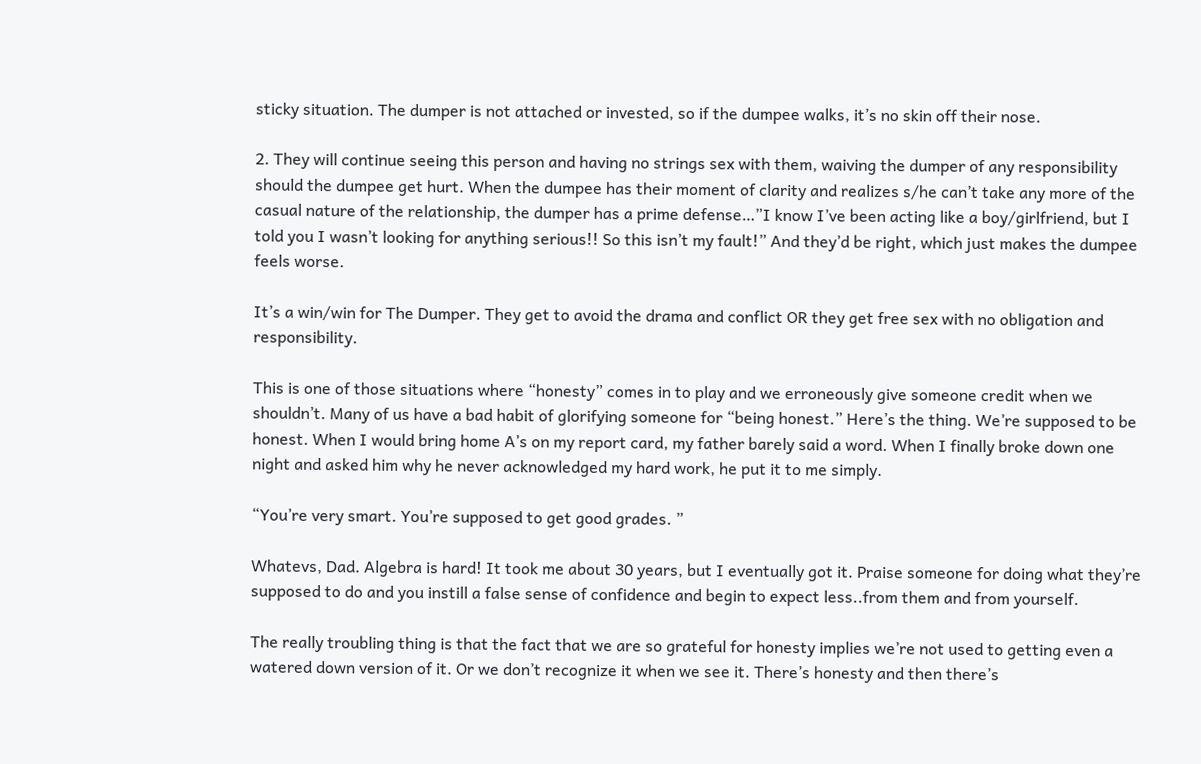sticky situation. The dumper is not attached or invested, so if the dumpee walks, it’s no skin off their nose.

2. They will continue seeing this person and having no strings sex with them, waiving the dumper of any responsibility should the dumpee get hurt. When the dumpee has their moment of clarity and realizes s/he can’t take any more of the casual nature of the relationship, the dumper has a prime defense…”I know I’ve been acting like a boy/girlfriend, but I told you I wasn’t looking for anything serious!! So this isn’t my fault!” And they’d be right, which just makes the dumpee feels worse.

It’s a win/win for The Dumper. They get to avoid the drama and conflict OR they get free sex with no obligation and responsibility.

This is one of those situations where “honesty” comes in to play and we erroneously give someone credit when we shouldn’t. Many of us have a bad habit of glorifying someone for “being honest.” Here’s the thing. We’re supposed to be honest. When I would bring home A’s on my report card, my father barely said a word. When I finally broke down one night and asked him why he never acknowledged my hard work, he put it to me simply.

“You’re very smart. You’re supposed to get good grades. ”

Whatevs, Dad. Algebra is hard! It took me about 30 years, but I eventually got it. Praise someone for doing what they’re supposed to do and you instill a false sense of confidence and begin to expect less..from them and from yourself.

The really troubling thing is that the fact that we are so grateful for honesty implies we’re not used to getting even a watered down version of it. Or we don’t recognize it when we see it. There’s honesty and then there’s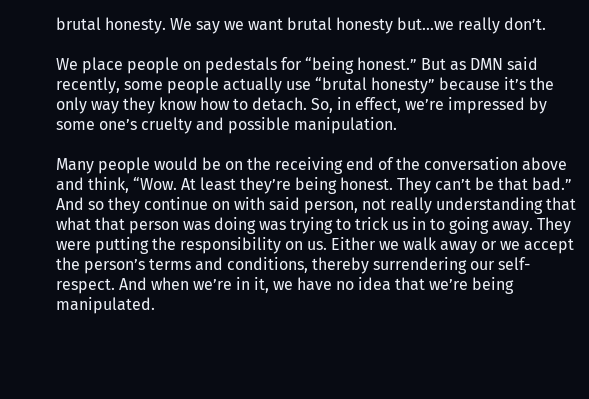brutal honesty. We say we want brutal honesty but…we really don’t.

We place people on pedestals for “being honest.” But as DMN said recently, some people actually use “brutal honesty” because it’s the only way they know how to detach. So, in effect, we’re impressed by some one’s cruelty and possible manipulation.

Many people would be on the receiving end of the conversation above and think, “Wow. At least they’re being honest. They can’t be that bad.” And so they continue on with said person, not really understanding that what that person was doing was trying to trick us in to going away. They were putting the responsibility on us. Either we walk away or we accept the person’s terms and conditions, thereby surrendering our self-respect. And when we’re in it, we have no idea that we’re being manipulated.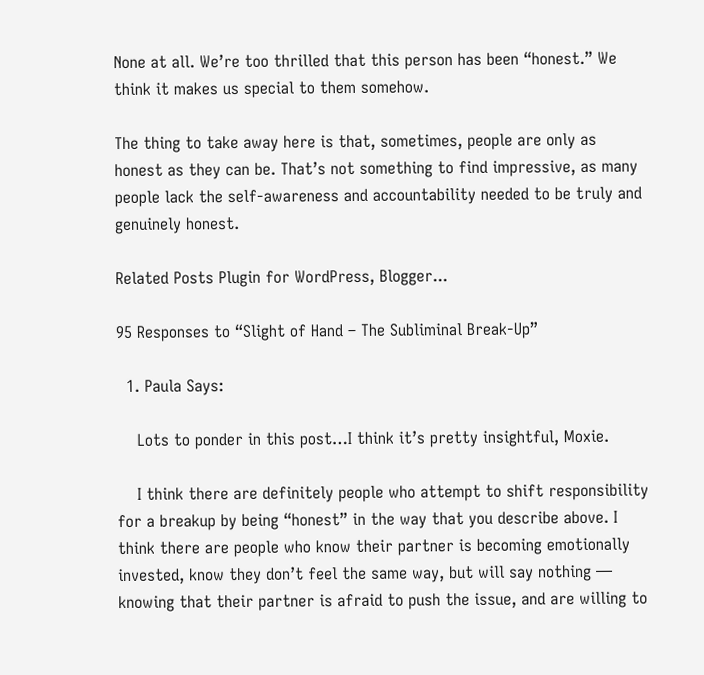None at all. We’re too thrilled that this person has been “honest.” We think it makes us special to them somehow.

The thing to take away here is that, sometimes, people are only as honest as they can be. That’s not something to find impressive, as many people lack the self-awareness and accountability needed to be truly and genuinely honest.

Related Posts Plugin for WordPress, Blogger...

95 Responses to “Slight of Hand – The Subliminal Break-Up”

  1. Paula Says:

    Lots to ponder in this post…I think it’s pretty insightful, Moxie.

    I think there are definitely people who attempt to shift responsibility for a breakup by being “honest” in the way that you describe above. I think there are people who know their partner is becoming emotionally invested, know they don’t feel the same way, but will say nothing — knowing that their partner is afraid to push the issue, and are willing to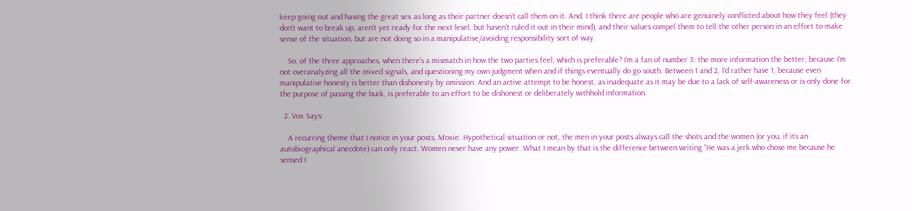keep going out and having the great sex as long as their partner doesn’t call them on it. And, I think there are people who are genuinely conflicted about how they feel (they don’t want to break up, aren’t yet ready for the next level, but haven’t ruled it out in their mind), and their values compel them to tell the other person in an effort to make sense of the situation, but are not doing so in a manipulative/avoiding responsibility sort of way.

    So, of the three approaches, when there’s a mismatch in how the two parties feel, which is preferable? I’m a fan of number 3: the more information the better, because I’m not overanalyzing all the mixed signals, and questioning my own judgment when and if things eventually do go south. Between 1 and 2, I’d rather have 1, because even manipulative honesty is better than dishonesty by omission. And an active attempt to be honest, as inadequate as it may be due to a lack of self-awareness or is only done for the purpose of passing the buck, is preferable to an effort to be dishonest or deliberately withhold information.

  2. Vox Says:

    A recurring theme that I notice in your posts, Moxie. Hypothetical situation or not, the men in your posts always call the shots and the women (or you, if its an autobiographical anecdote) can only react. Women never have any power. What I mean by that is the difference between writing “He was a jerk who chose me because he sensed I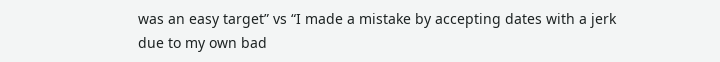was an easy target” vs “I made a mistake by accepting dates with a jerk due to my own bad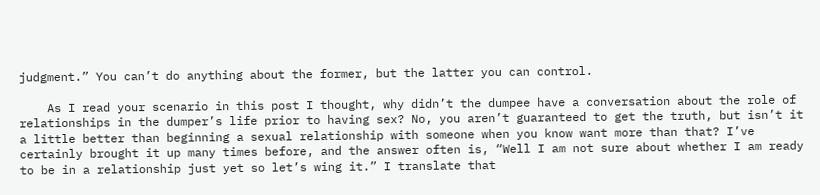judgment.” You can’t do anything about the former, but the latter you can control.

    As I read your scenario in this post I thought, why didn’t the dumpee have a conversation about the role of relationships in the dumper’s life prior to having sex? No, you aren’t guaranteed to get the truth, but isn’t it a little better than beginning a sexual relationship with someone when you know want more than that? I’ve certainly brought it up many times before, and the answer often is, “Well I am not sure about whether I am ready to be in a relationship just yet so let’s wing it.” I translate that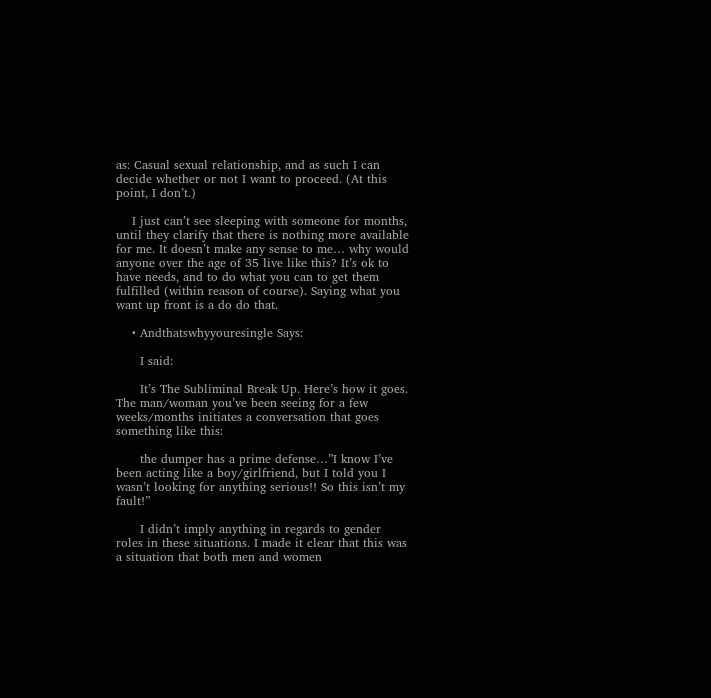as: Casual sexual relationship, and as such I can decide whether or not I want to proceed. (At this point, I don’t.)

    I just can’t see sleeping with someone for months, until they clarify that there is nothing more available for me. It doesn’t make any sense to me… why would anyone over the age of 35 live like this? It’s ok to have needs, and to do what you can to get them fulfilled (within reason of course). Saying what you want up front is a do do that.

    • Andthatswhyyouresingle Says:

      I said:

      It’s The Subliminal Break Up. Here’s how it goes. The man/woman you’ve been seeing for a few weeks/months initiates a conversation that goes something like this:

      the dumper has a prime defense…”I know I’ve been acting like a boy/girlfriend, but I told you I wasn’t looking for anything serious!! So this isn’t my fault!”

      I didn’t imply anything in regards to gender roles in these situations. I made it clear that this was a situation that both men and women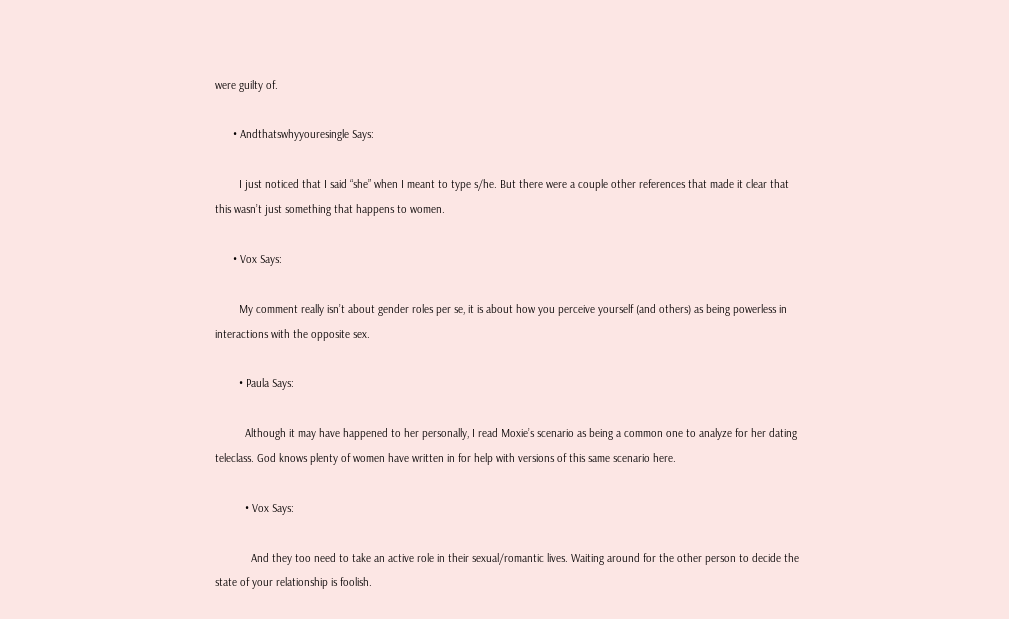were guilty of.

      • Andthatswhyyouresingle Says:

        I just noticed that I said “she” when I meant to type s/he. But there were a couple other references that made it clear that this wasn’t just something that happens to women.

      • Vox Says:

        My comment really isn’t about gender roles per se, it is about how you perceive yourself (and others) as being powerless in interactions with the opposite sex.

        • Paula Says:

          Although it may have happened to her personally, I read Moxie’s scenario as being a common one to analyze for her dating teleclass. God knows plenty of women have written in for help with versions of this same scenario here.

          • Vox Says:

            And they too need to take an active role in their sexual/romantic lives. Waiting around for the other person to decide the state of your relationship is foolish.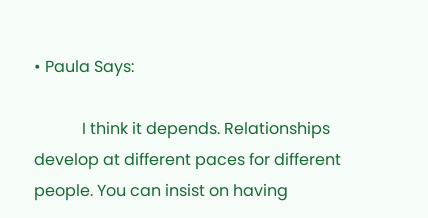• Paula Says:

            I think it depends. Relationships develop at different paces for different people. You can insist on having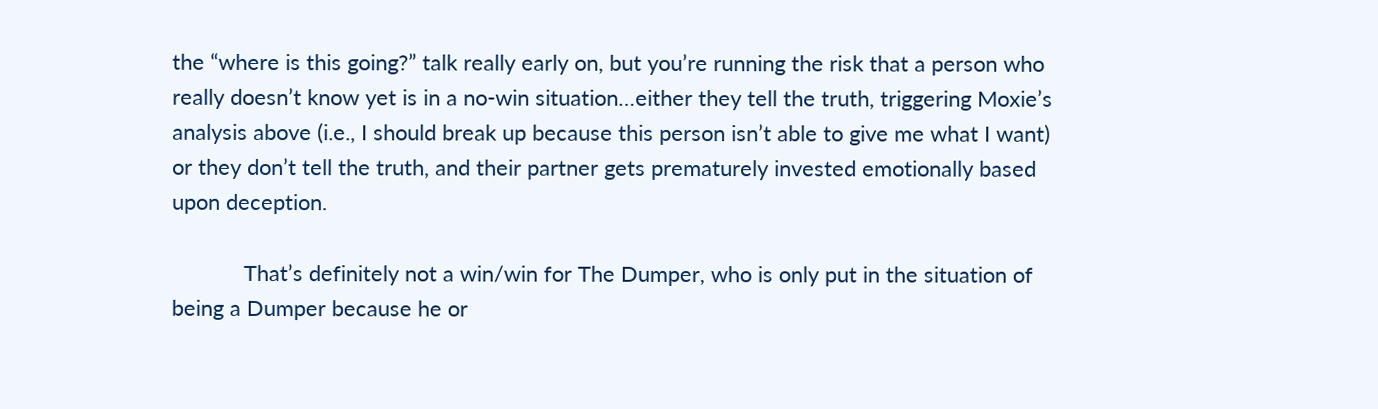the “where is this going?” talk really early on, but you’re running the risk that a person who really doesn’t know yet is in a no-win situation…either they tell the truth, triggering Moxie’s analysis above (i.e., I should break up because this person isn’t able to give me what I want) or they don’t tell the truth, and their partner gets prematurely invested emotionally based upon deception.

            That’s definitely not a win/win for The Dumper, who is only put in the situation of being a Dumper because he or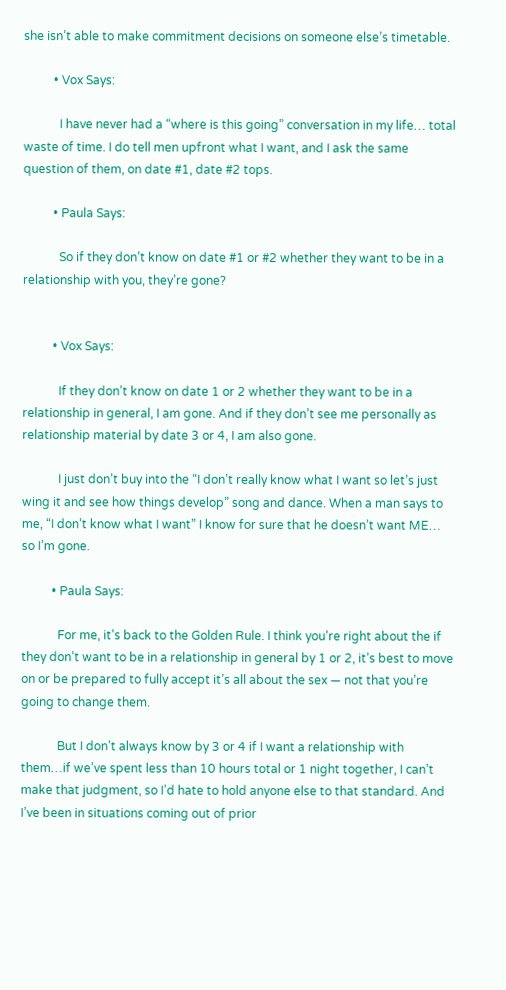she isn’t able to make commitment decisions on someone else’s timetable.

          • Vox Says:

            I have never had a “where is this going” conversation in my life… total waste of time. I do tell men upfront what I want, and I ask the same question of them, on date #1, date #2 tops.

          • Paula Says:

            So if they don’t know on date #1 or #2 whether they want to be in a relationship with you, they’re gone?


          • Vox Says:

            If they don’t know on date 1 or 2 whether they want to be in a relationship in general, I am gone. And if they don’t see me personally as relationship material by date 3 or 4, I am also gone.

            I just don’t buy into the “I don’t really know what I want so let’s just wing it and see how things develop” song and dance. When a man says to me, “I don’t know what I want” I know for sure that he doesn’t want ME… so I’m gone.

          • Paula Says:

            For me, it’s back to the Golden Rule. I think you’re right about the if they don’t want to be in a relationship in general by 1 or 2, it’s best to move on or be prepared to fully accept it’s all about the sex — not that you’re going to change them.

            But I don’t always know by 3 or 4 if I want a relationship with them…if we’ve spent less than 10 hours total or 1 night together, I can’t make that judgment, so I’d hate to hold anyone else to that standard. And I’ve been in situations coming out of prior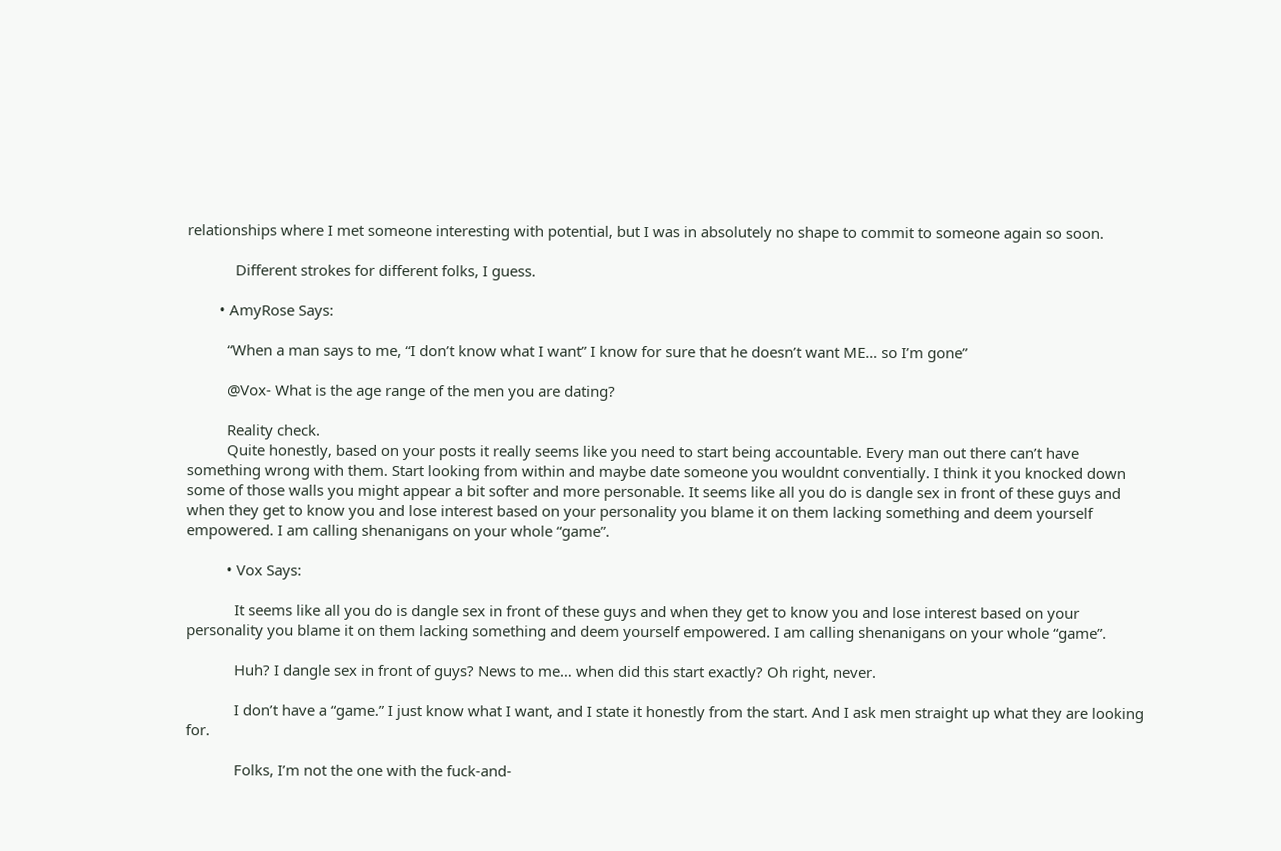relationships where I met someone interesting with potential, but I was in absolutely no shape to commit to someone again so soon.

            Different strokes for different folks, I guess.

        • AmyRose Says:

          “When a man says to me, “I don’t know what I want” I know for sure that he doesn’t want ME… so I’m gone”

          @Vox- What is the age range of the men you are dating?

          Reality check.
          Quite honestly, based on your posts it really seems like you need to start being accountable. Every man out there can’t have something wrong with them. Start looking from within and maybe date someone you wouldnt conventially. I think it you knocked down some of those walls you might appear a bit softer and more personable. It seems like all you do is dangle sex in front of these guys and when they get to know you and lose interest based on your personality you blame it on them lacking something and deem yourself empowered. I am calling shenanigans on your whole “game”.

          • Vox Says:

            It seems like all you do is dangle sex in front of these guys and when they get to know you and lose interest based on your personality you blame it on them lacking something and deem yourself empowered. I am calling shenanigans on your whole “game”.

            Huh? I dangle sex in front of guys? News to me… when did this start exactly? Oh right, never.

            I don’t have a “game.” I just know what I want, and I state it honestly from the start. And I ask men straight up what they are looking for.

            Folks, I’m not the one with the fuck-and-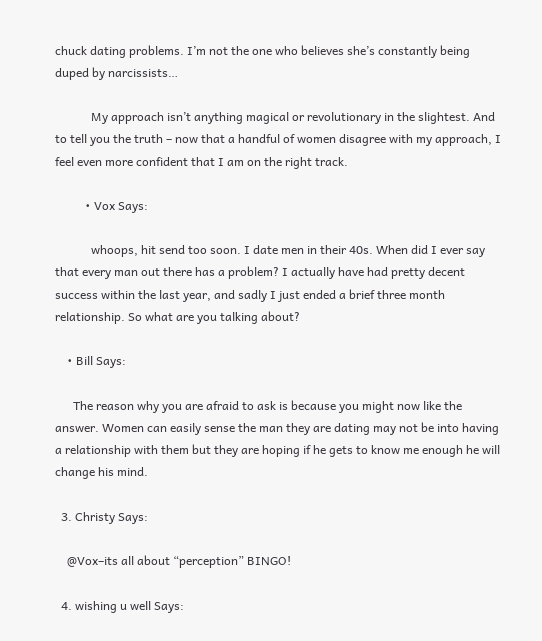chuck dating problems. I’m not the one who believes she’s constantly being duped by narcissists…

            My approach isn’t anything magical or revolutionary in the slightest. And to tell you the truth – now that a handful of women disagree with my approach, I feel even more confident that I am on the right track.

          • Vox Says:

            whoops, hit send too soon. I date men in their 40s. When did I ever say that every man out there has a problem? I actually have had pretty decent success within the last year, and sadly I just ended a brief three month relationship. So what are you talking about?

    • Bill Says:

      The reason why you are afraid to ask is because you might now like the answer. Women can easily sense the man they are dating may not be into having a relationship with them but they are hoping if he gets to know me enough he will change his mind.

  3. Christy Says:

    @Vox–its all about “perception” BINGO!

  4. wishing u well Says: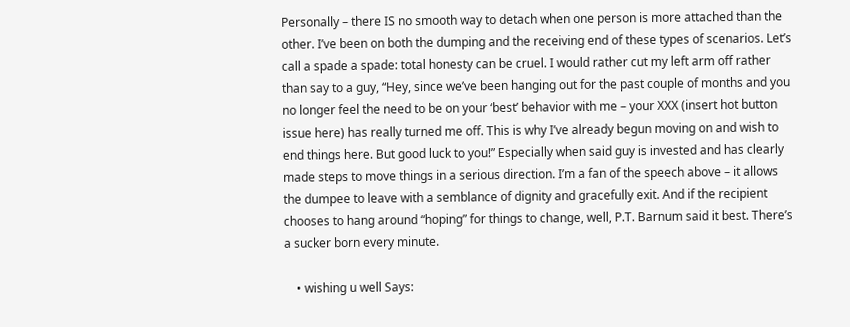Personally – there IS no smooth way to detach when one person is more attached than the other. I’ve been on both the dumping and the receiving end of these types of scenarios. Let’s call a spade a spade: total honesty can be cruel. I would rather cut my left arm off rather than say to a guy, “Hey, since we’ve been hanging out for the past couple of months and you no longer feel the need to be on your ‘best’ behavior with me – your XXX (insert hot button issue here) has really turned me off. This is why I’ve already begun moving on and wish to end things here. But good luck to you!” Especially when said guy is invested and has clearly made steps to move things in a serious direction. I’m a fan of the speech above – it allows the dumpee to leave with a semblance of dignity and gracefully exit. And if the recipient chooses to hang around “hoping” for things to change, well, P.T. Barnum said it best. There’s a sucker born every minute.

    • wishing u well Says: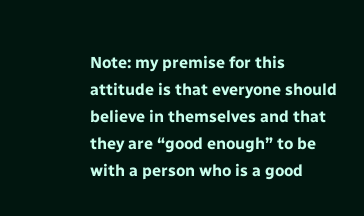Note: my premise for this attitude is that everyone should believe in themselves and that they are “good enough” to be with a person who is a good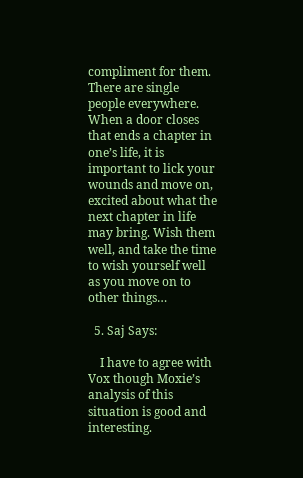compliment for them. There are single people everywhere. When a door closes that ends a chapter in one’s life, it is important to lick your wounds and move on, excited about what the next chapter in life may bring. Wish them well, and take the time to wish yourself well as you move on to other things…

  5. Saj Says:

    I have to agree with Vox though Moxie’s analysis of this situation is good and interesting.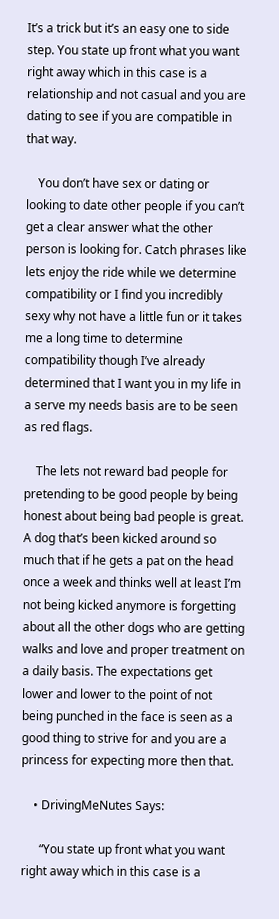It’s a trick but it’s an easy one to side step. You state up front what you want right away which in this case is a relationship and not casual and you are dating to see if you are compatible in that way.

    You don’t have sex or dating or looking to date other people if you can’t get a clear answer what the other person is looking for. Catch phrases like lets enjoy the ride while we determine compatibility or I find you incredibly sexy why not have a little fun or it takes me a long time to determine compatibility though I’ve already determined that I want you in my life in a serve my needs basis are to be seen as red flags.

    The lets not reward bad people for pretending to be good people by being honest about being bad people is great. A dog that’s been kicked around so much that if he gets a pat on the head once a week and thinks well at least I’m not being kicked anymore is forgetting about all the other dogs who are getting walks and love and proper treatment on a daily basis. The expectations get lower and lower to the point of not being punched in the face is seen as a good thing to strive for and you are a princess for expecting more then that.

    • DrivingMeNutes Says:

      “You state up front what you want right away which in this case is a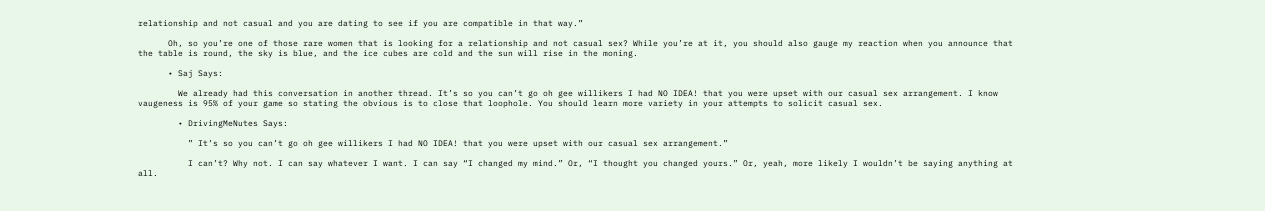relationship and not casual and you are dating to see if you are compatible in that way.”

      Oh, so you’re one of those rare women that is looking for a relationship and not casual sex? While you’re at it, you should also gauge my reaction when you announce that the table is round, the sky is blue, and the ice cubes are cold and the sun will rise in the moning.

      • Saj Says:

        We already had this conversation in another thread. It’s so you can’t go oh gee willikers I had NO IDEA! that you were upset with our casual sex arrangement. I know vaugeness is 95% of your game so stating the obvious is to close that loophole. You should learn more variety in your attempts to solicit casual sex.

        • DrivingMeNutes Says:

          ” It’s so you can’t go oh gee willikers I had NO IDEA! that you were upset with our casual sex arrangement.”

          I can’t? Why not. I can say whatever I want. I can say “I changed my mind.” Or, “I thought you changed yours.” Or, yeah, more likely I wouldn’t be saying anything at all.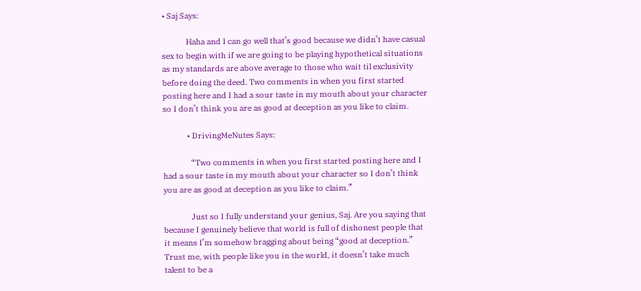• Saj Says:

            Haha and I can go well that’s good because we didn’t have casual sex to begin with if we are going to be playing hypothetical situations as my standards are above average to those who wait til exclusivity before doing the deed. Two comments in when you first started posting here and I had a sour taste in my mouth about your character so I don’t think you are as good at deception as you like to claim.

            • DrivingMeNutes Says:

              “Two comments in when you first started posting here and I had a sour taste in my mouth about your character so I don’t think you are as good at deception as you like to claim.”

              Just so I fully understand your genius, Saj. Are you saying that because I genuinely believe that world is full of dishonest people that it means I’m somehow bragging about being “good at deception.” Trust me, with people like you in the world, it doesn’t take much talent to be a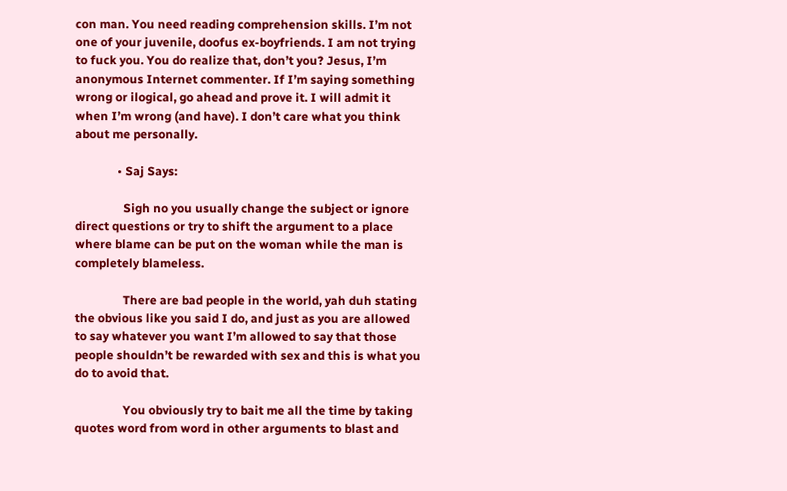con man. You need reading comprehension skills. I’m not one of your juvenile, doofus ex-boyfriends. I am not trying to fuck you. You do realize that, don’t you? Jesus, I’m anonymous Internet commenter. If I’m saying something wrong or ilogical, go ahead and prove it. I will admit it when I’m wrong (and have). I don’t care what you think about me personally.

              • Saj Says:

                Sigh no you usually change the subject or ignore direct questions or try to shift the argument to a place where blame can be put on the woman while the man is completely blameless.

                There are bad people in the world, yah duh stating the obvious like you said I do, and just as you are allowed to say whatever you want I’m allowed to say that those people shouldn’t be rewarded with sex and this is what you do to avoid that.

                You obviously try to bait me all the time by taking quotes word from word in other arguments to blast and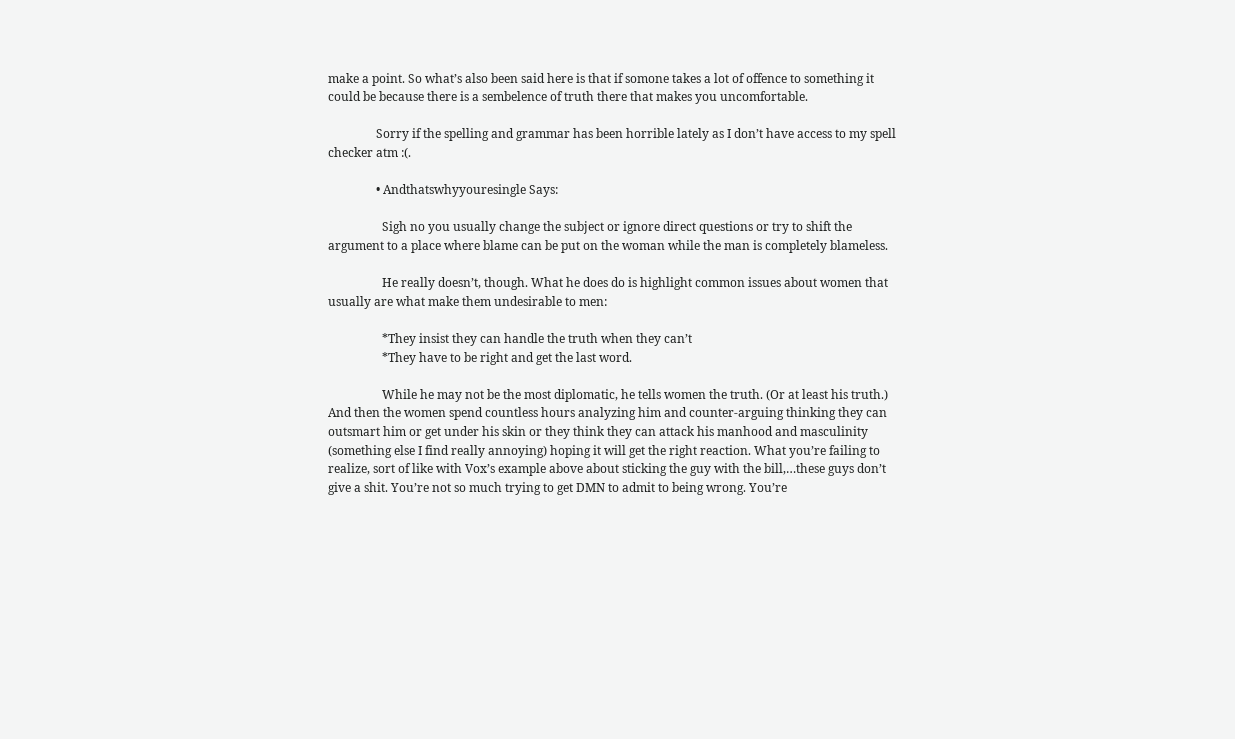make a point. So what’s also been said here is that if somone takes a lot of offence to something it could be because there is a sembelence of truth there that makes you uncomfortable.

                Sorry if the spelling and grammar has been horrible lately as I don’t have access to my spell checker atm :(.

                • Andthatswhyyouresingle Says:

                  Sigh no you usually change the subject or ignore direct questions or try to shift the argument to a place where blame can be put on the woman while the man is completely blameless.

                  He really doesn’t, though. What he does do is highlight common issues about women that usually are what make them undesirable to men:

                  *They insist they can handle the truth when they can’t
                  *They have to be right and get the last word.

                  While he may not be the most diplomatic, he tells women the truth. (Or at least his truth.) And then the women spend countless hours analyzing him and counter-arguing thinking they can outsmart him or get under his skin or they think they can attack his manhood and masculinity (something else I find really annoying) hoping it will get the right reaction. What you’re failing to realize, sort of like with Vox’s example above about sticking the guy with the bill,…these guys don’t give a shit. You’re not so much trying to get DMN to admit to being wrong. You’re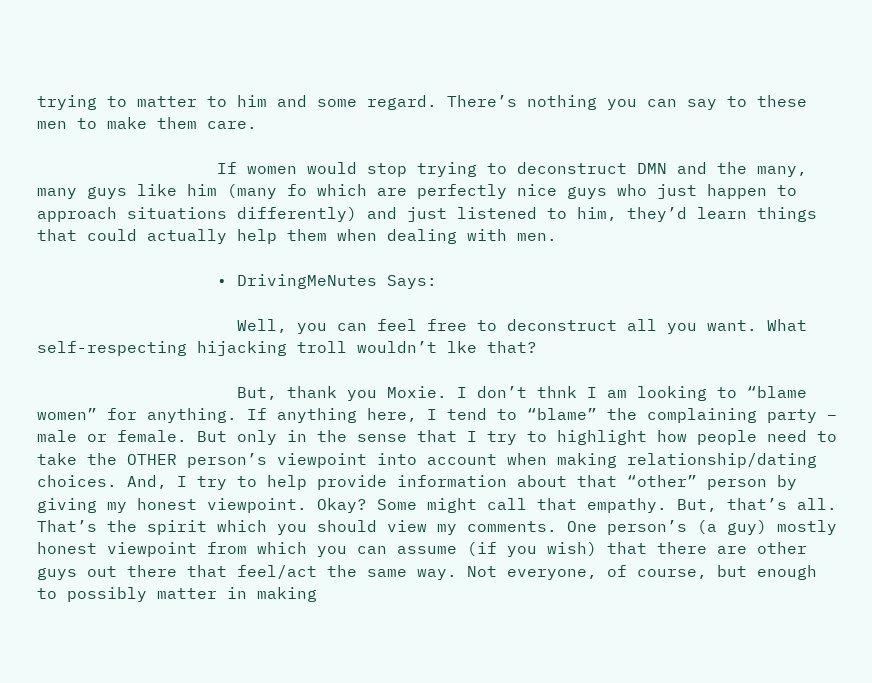trying to matter to him and some regard. There’s nothing you can say to these men to make them care.

                  If women would stop trying to deconstruct DMN and the many, many guys like him (many fo which are perfectly nice guys who just happen to approach situations differently) and just listened to him, they’d learn things that could actually help them when dealing with men.

                  • DrivingMeNutes Says:

                    Well, you can feel free to deconstruct all you want. What self-respecting hijacking troll wouldn’t lke that?

                    But, thank you Moxie. I don’t thnk I am looking to “blame women” for anything. If anything here, I tend to “blame” the complaining party – male or female. But only in the sense that I try to highlight how people need to take the OTHER person’s viewpoint into account when making relationship/dating choices. And, I try to help provide information about that “other” person by giving my honest viewpoint. Okay? Some might call that empathy. But, that’s all. That’s the spirit which you should view my comments. One person’s (a guy) mostly honest viewpoint from which you can assume (if you wish) that there are other guys out there that feel/act the same way. Not everyone, of course, but enough to possibly matter in making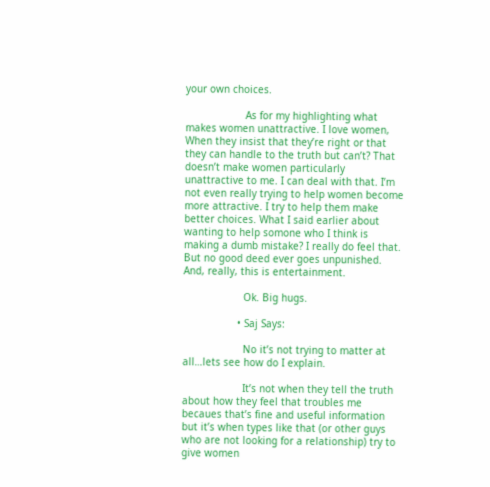your own choices.

                    As for my highlighting what makes women unattractive. I love women, When they insist that they’re right or that they can handle to the truth but can’t? That doesn’t make women particularly unattractive to me. I can deal with that. I’m not even really trying to help women become more attractive. I try to help them make better choices. What I said earlier about wanting to help somone who I think is making a dumb mistake? I really do feel that. But no good deed ever goes unpunished. And, really, this is entertainment.

                    Ok. Big hugs.

                  • Saj Says:

                    No it’s not trying to matter at all…lets see how do I explain.

                    It’s not when they tell the truth about how they feel that troubles me becaues that’s fine and useful information but it’s when types like that (or other guys who are not looking for a relationship) try to give women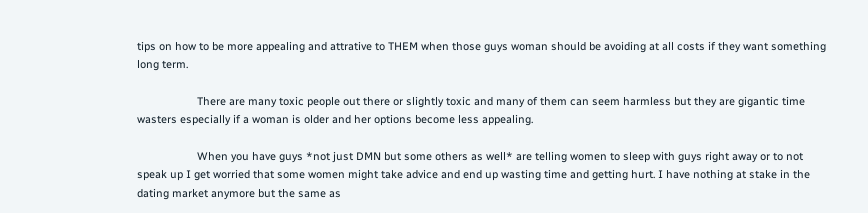tips on how to be more appealing and attrative to THEM when those guys woman should be avoiding at all costs if they want something long term.

                    There are many toxic people out there or slightly toxic and many of them can seem harmless but they are gigantic time wasters especially if a woman is older and her options become less appealing.

                    When you have guys *not just DMN but some others as well* are telling women to sleep with guys right away or to not speak up I get worried that some women might take advice and end up wasting time and getting hurt. I have nothing at stake in the dating market anymore but the same as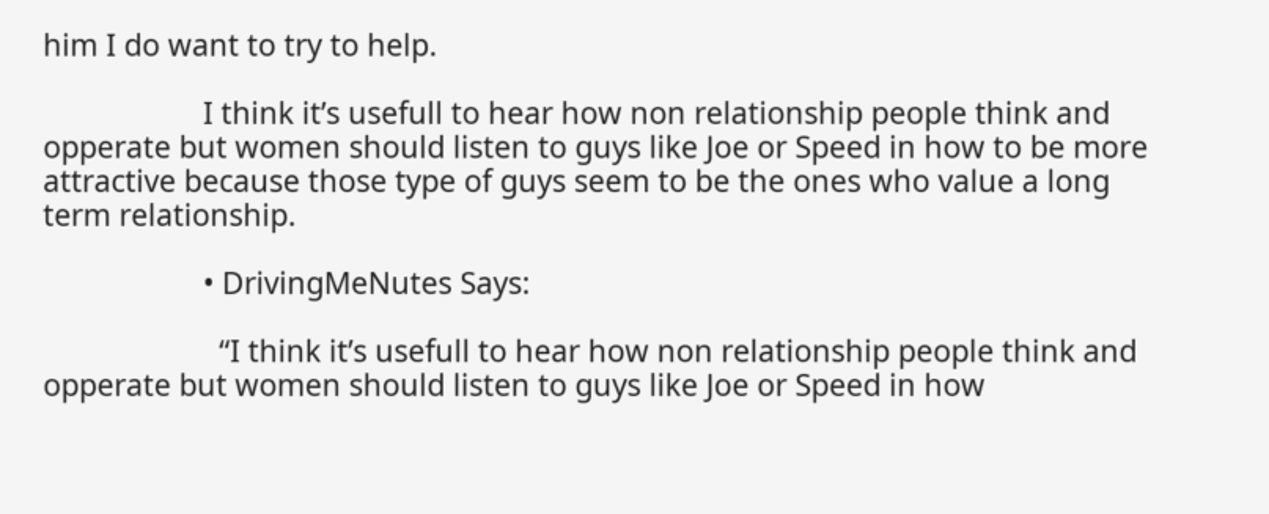him I do want to try to help.

                    I think it’s usefull to hear how non relationship people think and opperate but women should listen to guys like Joe or Speed in how to be more attractive because those type of guys seem to be the ones who value a long term relationship.

                    • DrivingMeNutes Says:

                      “I think it’s usefull to hear how non relationship people think and opperate but women should listen to guys like Joe or Speed in how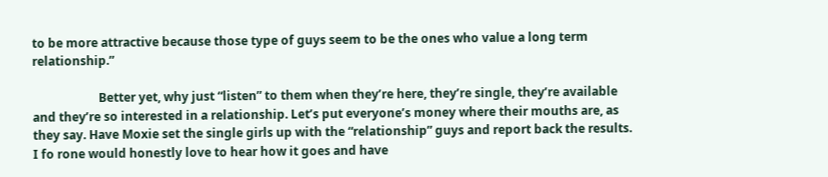to be more attractive because those type of guys seem to be the ones who value a long term relationship.”

                      Better yet, why just “listen” to them when they’re here, they’re single, they’re available and they’re so interested in a relationship. Let’s put everyone’s money where their mouths are, as they say. Have Moxie set the single girls up with the “relationship” guys and report back the results. I fo rone would honestly love to hear how it goes and have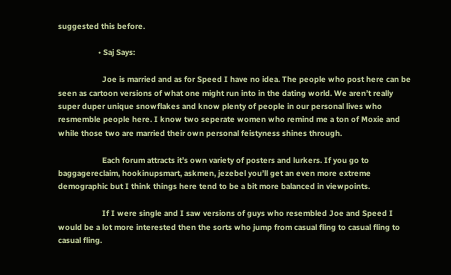suggested this before.

                    • Saj Says:

                      Joe is married and as for Speed I have no idea. The people who post here can be seen as cartoon versions of what one might run into in the dating world. We aren’t really super duper unique snowflakes and know plenty of people in our personal lives who resmemble people here. I know two seperate women who remind me a ton of Moxie and while those two are married their own personal feistyness shines through.

                      Each forum attracts it’s own variety of posters and lurkers. If you go to baggagereclaim, hookinupsmart, askmen, jezebel you’ll get an even more extreme demographic but I think things here tend to be a bit more balanced in viewpoints.

                      If I were single and I saw versions of guys who resembled Joe and Speed I would be a lot more interested then the sorts who jump from casual fling to casual fling to casual fling.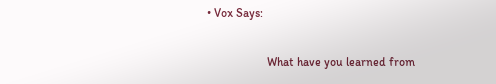• Vox Says:

                    What have you learned from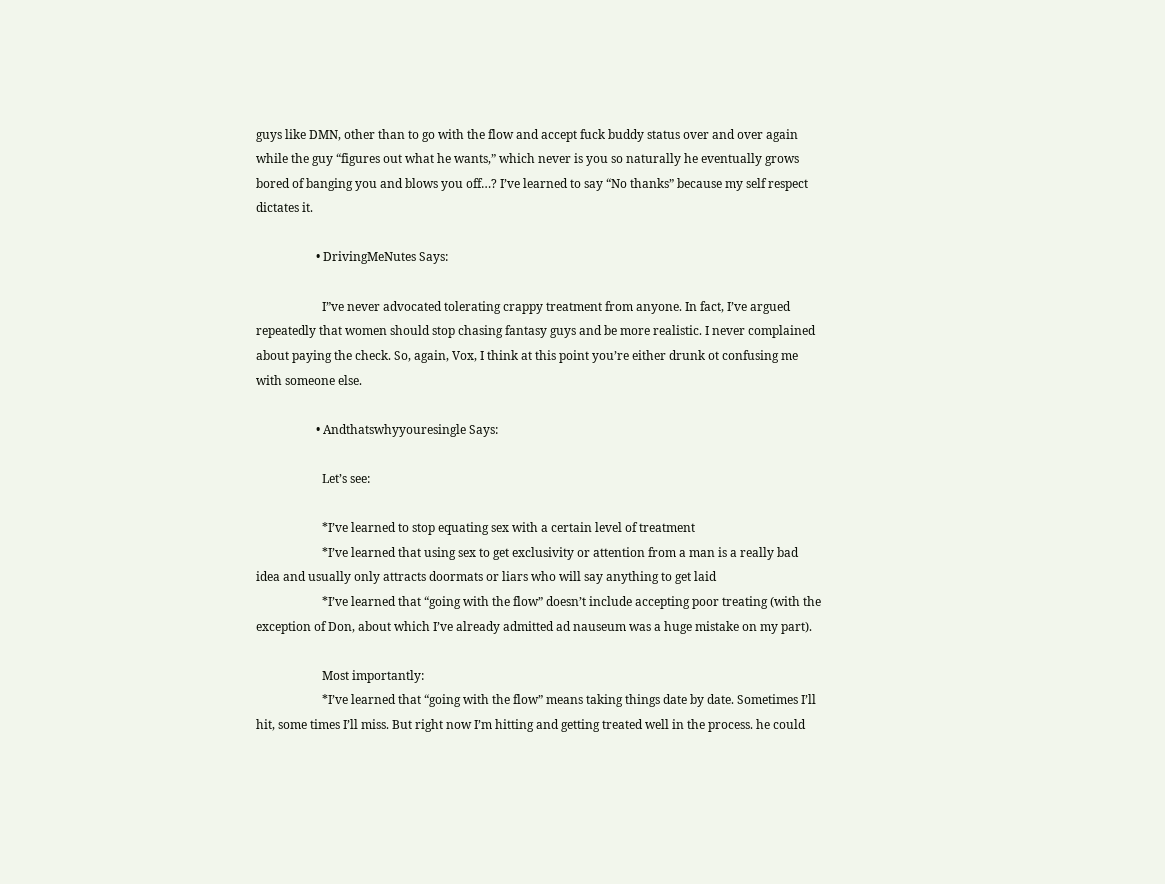guys like DMN, other than to go with the flow and accept fuck buddy status over and over again while the guy “figures out what he wants,” which never is you so naturally he eventually grows bored of banging you and blows you off…? I’ve learned to say “No thanks” because my self respect dictates it.

                    • DrivingMeNutes Says:

                      I”ve never advocated tolerating crappy treatment from anyone. In fact, I’ve argued repeatedly that women should stop chasing fantasy guys and be more realistic. I never complained about paying the check. So, again, Vox, I think at this point you’re either drunk ot confusing me with someone else.

                    • Andthatswhyyouresingle Says:

                      Let’s see:

                      *I’ve learned to stop equating sex with a certain level of treatment
                      *I’ve learned that using sex to get exclusivity or attention from a man is a really bad idea and usually only attracts doormats or liars who will say anything to get laid
                      *I’ve learned that “going with the flow” doesn’t include accepting poor treating (with the exception of Don, about which I’ve already admitted ad nauseum was a huge mistake on my part).

                      Most importantly:
                      *I’ve learned that “going with the flow” means taking things date by date. Sometimes I’ll hit, some times I’ll miss. But right now I’m hitting and getting treated well in the process. he could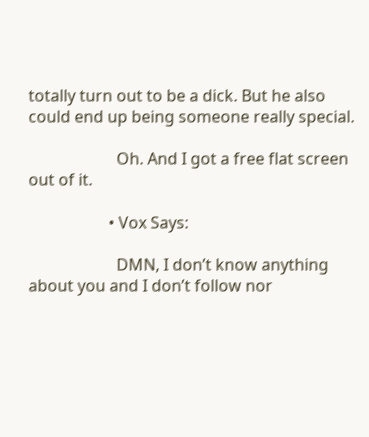totally turn out to be a dick. But he also could end up being someone really special.

                      Oh. And I got a free flat screen out of it.

                    • Vox Says:

                      DMN, I don’t know anything about you and I don’t follow nor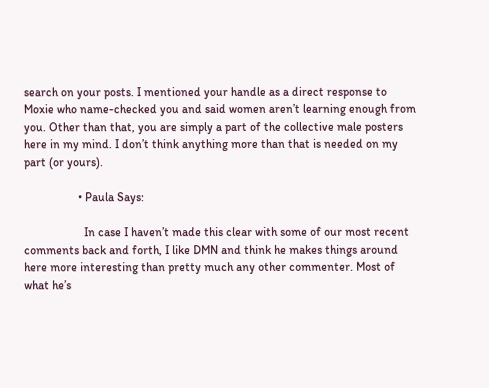search on your posts. I mentioned your handle as a direct response to Moxie who name-checked you and said women aren’t learning enough from you. Other than that, you are simply a part of the collective male posters here in my mind. I don’t think anything more than that is needed on my part (or yours).

                  • Paula Says:

                    In case I haven’t made this clear with some of our most recent comments back and forth, I like DMN and think he makes things around here more interesting than pretty much any other commenter. Most of what he’s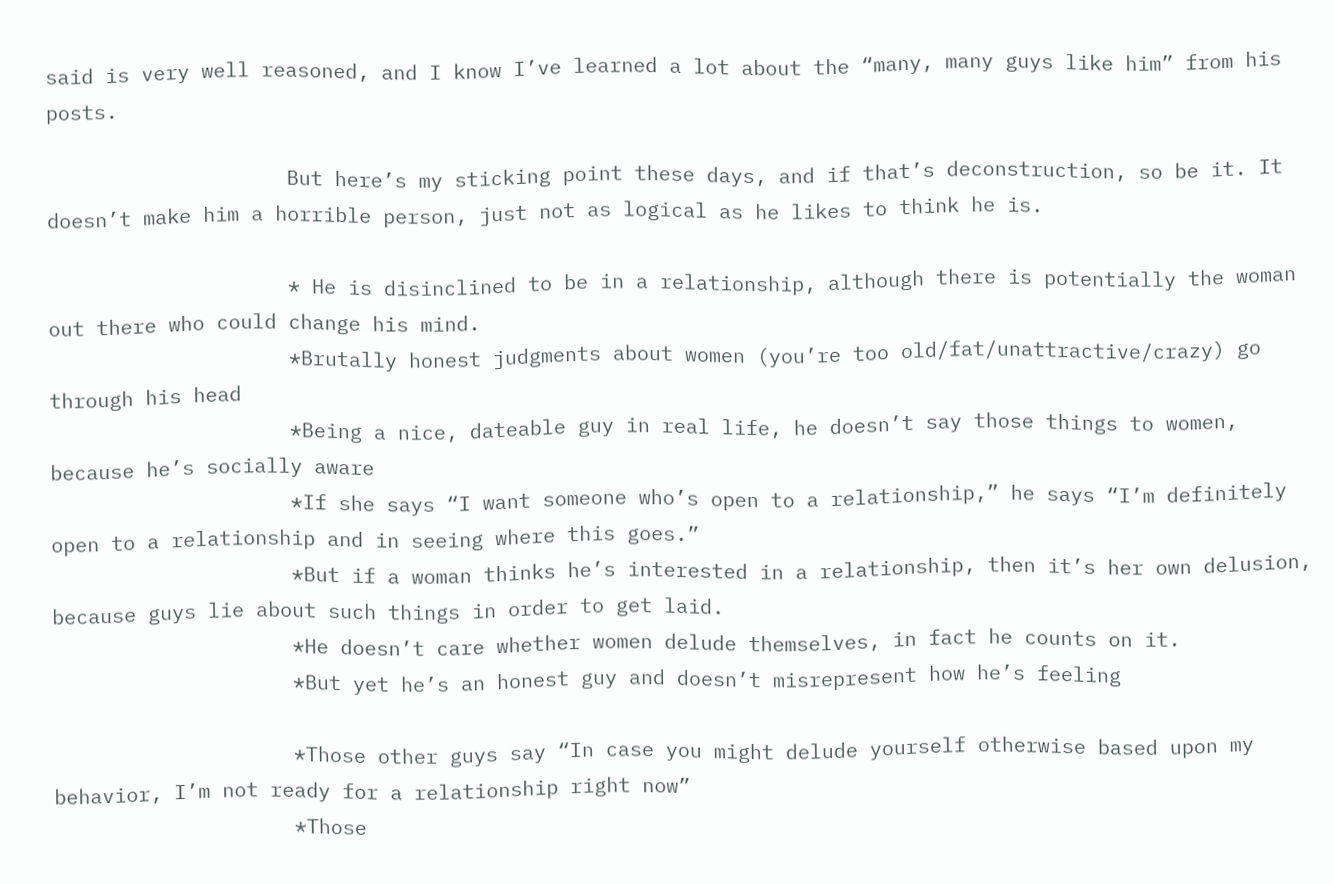said is very well reasoned, and I know I’ve learned a lot about the “many, many guys like him” from his posts.

                    But here’s my sticking point these days, and if that’s deconstruction, so be it. It doesn’t make him a horrible person, just not as logical as he likes to think he is.

                    * He is disinclined to be in a relationship, although there is potentially the woman out there who could change his mind.
                    *Brutally honest judgments about women (you’re too old/fat/unattractive/crazy) go through his head
                    *Being a nice, dateable guy in real life, he doesn’t say those things to women, because he’s socially aware
                    *If she says “I want someone who’s open to a relationship,” he says “I’m definitely open to a relationship and in seeing where this goes.”
                    *But if a woman thinks he’s interested in a relationship, then it’s her own delusion, because guys lie about such things in order to get laid.
                    *He doesn’t care whether women delude themselves, in fact he counts on it.
                    *But yet he’s an honest guy and doesn’t misrepresent how he’s feeling

                    *Those other guys say “In case you might delude yourself otherwise based upon my behavior, I’m not ready for a relationship right now”
                    *Those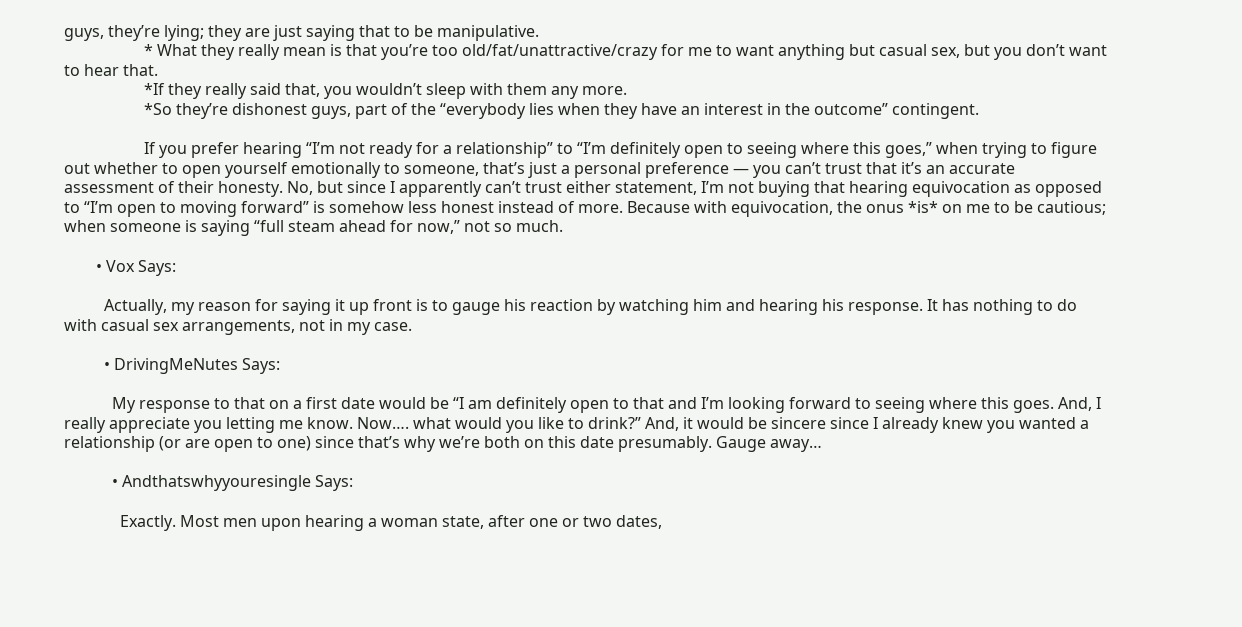guys, they’re lying; they are just saying that to be manipulative.
                    * What they really mean is that you’re too old/fat/unattractive/crazy for me to want anything but casual sex, but you don’t want to hear that.
                    *If they really said that, you wouldn’t sleep with them any more.
                    *So they’re dishonest guys, part of the “everybody lies when they have an interest in the outcome” contingent.

                    If you prefer hearing “I’m not ready for a relationship” to “I’m definitely open to seeing where this goes,” when trying to figure out whether to open yourself emotionally to someone, that’s just a personal preference — you can’t trust that it’s an accurate assessment of their honesty. No, but since I apparently can’t trust either statement, I’m not buying that hearing equivocation as opposed to “I’m open to moving forward” is somehow less honest instead of more. Because with equivocation, the onus *is* on me to be cautious; when someone is saying “full steam ahead for now,” not so much.

        • Vox Says:

          Actually, my reason for saying it up front is to gauge his reaction by watching him and hearing his response. It has nothing to do with casual sex arrangements, not in my case.

          • DrivingMeNutes Says:

            My response to that on a first date would be “I am definitely open to that and I’m looking forward to seeing where this goes. And, I really appreciate you letting me know. Now…. what would you like to drink?” And, it would be sincere since I already knew you wanted a relationship (or are open to one) since that’s why we’re both on this date presumably. Gauge away…

            • Andthatswhyyouresingle Says:

              Exactly. Most men upon hearing a woman state, after one or two dates,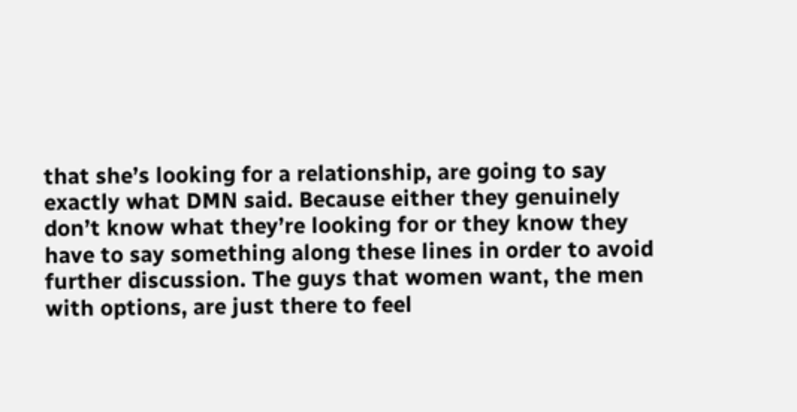that she’s looking for a relationship, are going to say exactly what DMN said. Because either they genuinely don’t know what they’re looking for or they know they have to say something along these lines in order to avoid further discussion. The guys that women want, the men with options, are just there to feel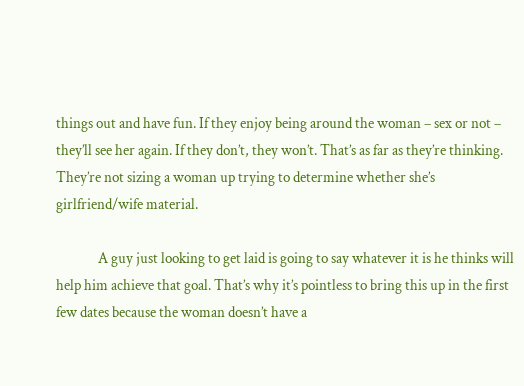things out and have fun. If they enjoy being around the woman – sex or not – they’ll see her again. If they don’t, they won’t. That’s as far as they’re thinking. They’re not sizing a woman up trying to determine whether she’s girlfriend/wife material.

              A guy just looking to get laid is going to say whatever it is he thinks will help him achieve that goal. That’s why it’s pointless to bring this up in the first few dates because the woman doesn’t have a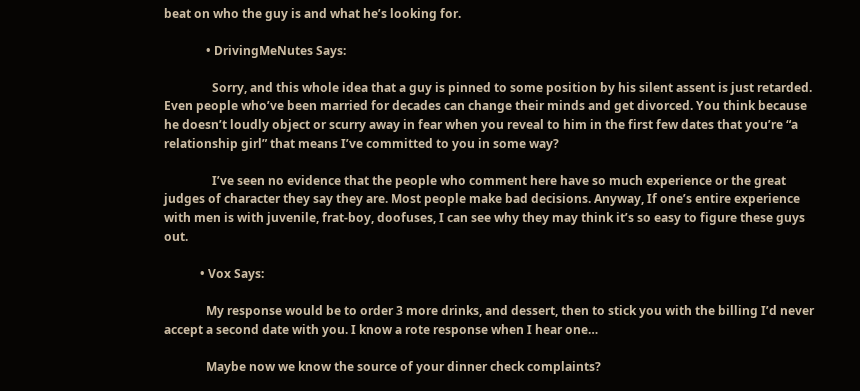beat on who the guy is and what he’s looking for.

              • DrivingMeNutes Says:

                Sorry, and this whole idea that a guy is pinned to some position by his silent assent is just retarded. Even people who’ve been married for decades can change their minds and get divorced. You think because he doesn’t loudly object or scurry away in fear when you reveal to him in the first few dates that you’re “a relationship girl” that means I’ve committed to you in some way?

                I’ve seen no evidence that the people who comment here have so much experience or the great judges of character they say they are. Most people make bad decisions. Anyway, If one’s entire experience with men is with juvenile, frat-boy, doofuses, I can see why they may think it’s so easy to figure these guys out.

            • Vox Says:

              My response would be to order 3 more drinks, and dessert, then to stick you with the billing I’d never accept a second date with you. I know a rote response when I hear one…

              Maybe now we know the source of your dinner check complaints?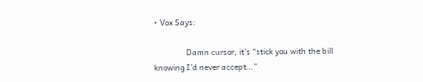• Vox Says:

                Damn cursor, it’s “stick you with the bill knowing I’d never accept…”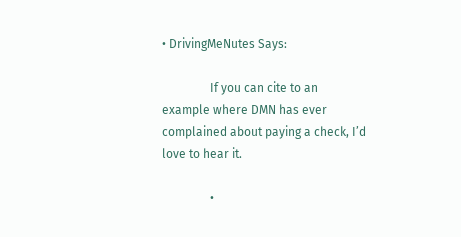• DrivingMeNutes Says:

                If you can cite to an example where DMN has ever complained about paying a check, I’d love to hear it.

                •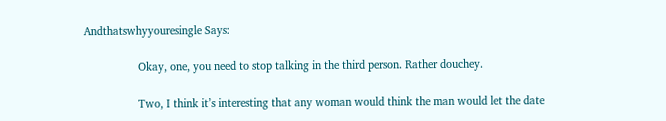Andthatswhyyouresingle Says:

                  Okay, one, you need to stop talking in the third person. Rather douchey.

                  Two, I think it’s interesting that any woman would think the man would let the date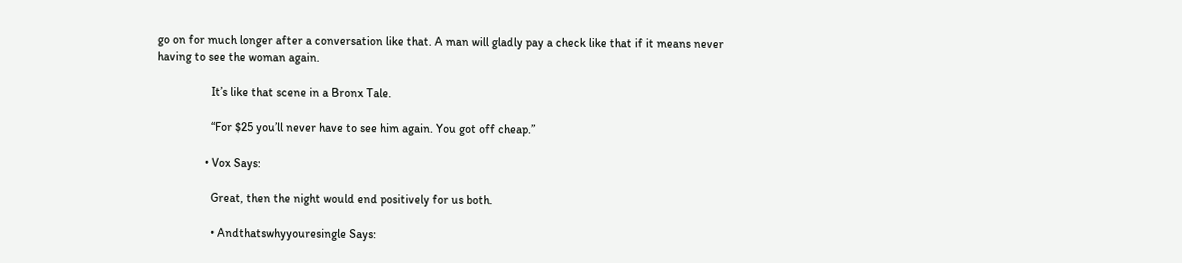go on for much longer after a conversation like that. A man will gladly pay a check like that if it means never having to see the woman again.

                  It’s like that scene in a Bronx Tale.

                  “For $25 you’ll never have to see him again. You got off cheap.”

                • Vox Says:

                  Great, then the night would end positively for us both.

                  • Andthatswhyyouresingle Says: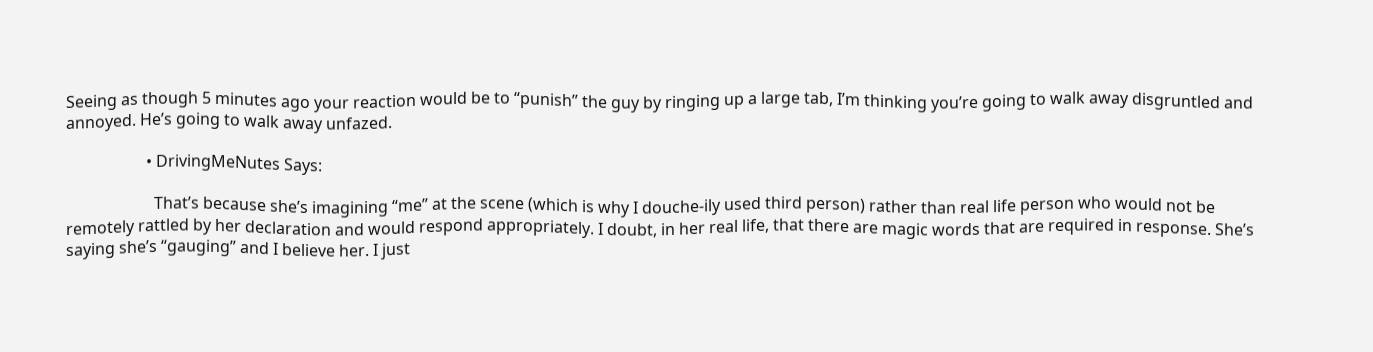Seeing as though 5 minutes ago your reaction would be to “punish” the guy by ringing up a large tab, I’m thinking you’re going to walk away disgruntled and annoyed. He’s going to walk away unfazed.

                    • DrivingMeNutes Says:

                      That’s because she’s imagining “me” at the scene (which is why I douche-ily used third person) rather than real life person who would not be remotely rattled by her declaration and would respond appropriately. I doubt, in her real life, that there are magic words that are required in response. She’s saying she’s “gauging” and I believe her. I just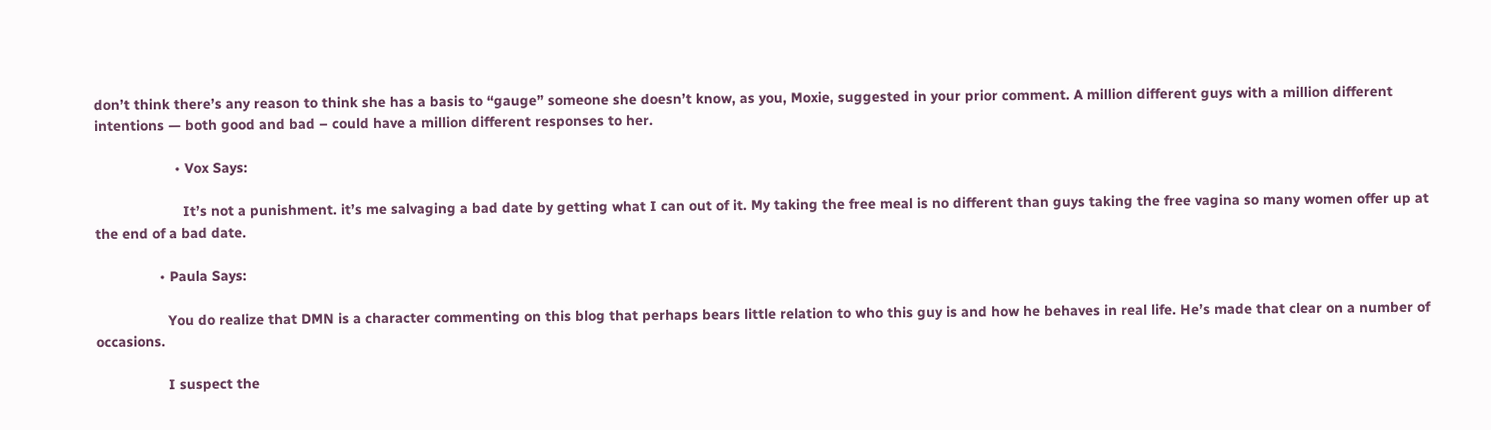don’t think there’s any reason to think she has a basis to “gauge” someone she doesn’t know, as you, Moxie, suggested in your prior comment. A million different guys with a million different intentions — both good and bad – could have a million different responses to her.

                    • Vox Says:

                      It’s not a punishment. it’s me salvaging a bad date by getting what I can out of it. My taking the free meal is no different than guys taking the free vagina so many women offer up at the end of a bad date.

                • Paula Says:

                  You do realize that DMN is a character commenting on this blog that perhaps bears little relation to who this guy is and how he behaves in real life. He’s made that clear on a number of occasions.

                  I suspect the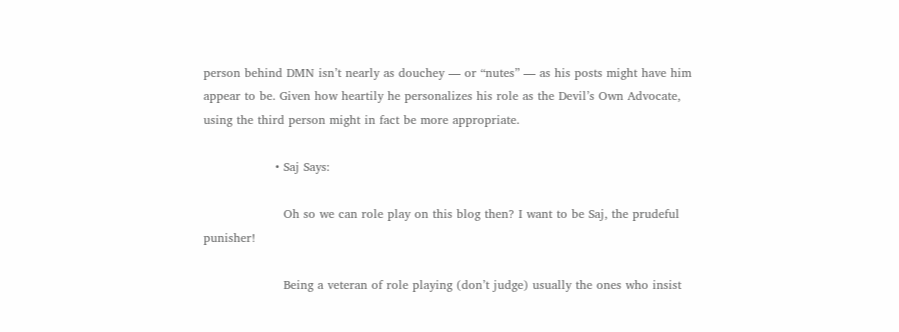person behind DMN isn’t nearly as douchey — or “nutes” — as his posts might have him appear to be. Given how heartily he personalizes his role as the Devil’s Own Advocate, using the third person might in fact be more appropriate.

                  • Saj Says:

                    Oh so we can role play on this blog then? I want to be Saj, the prudeful punisher!

                    Being a veteran of role playing (don’t judge) usually the ones who insist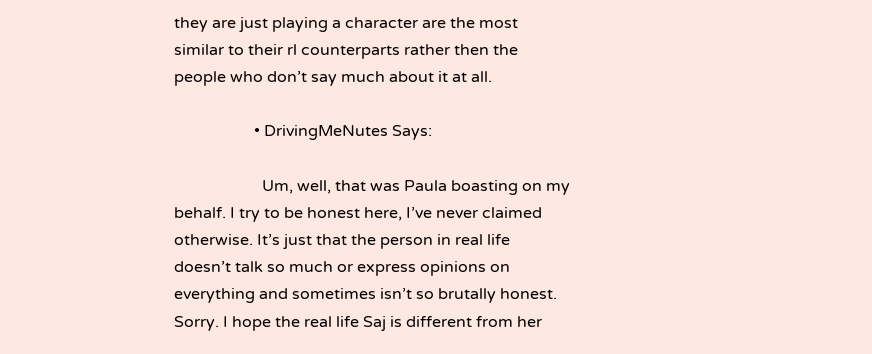they are just playing a character are the most similar to their rl counterparts rather then the people who don’t say much about it at all.

                    • DrivingMeNutes Says:

                      Um, well, that was Paula boasting on my behalf. I try to be honest here, I’ve never claimed otherwise. It’s just that the person in real life doesn’t talk so much or express opinions on everything and sometimes isn’t so brutally honest. Sorry. I hope the real life Saj is different from her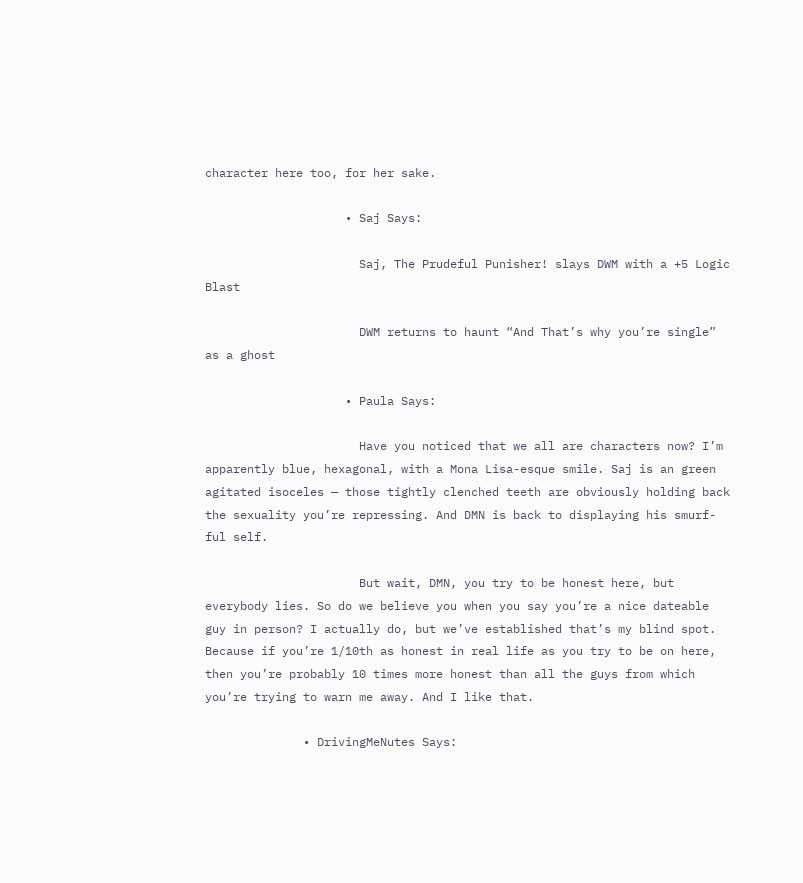character here too, for her sake.

                    • Saj Says:

                      Saj, The Prudeful Punisher! slays DWM with a +5 Logic Blast

                      DWM returns to haunt “And That’s why you’re single” as a ghost

                    • Paula Says:

                      Have you noticed that we all are characters now? I’m apparently blue, hexagonal, with a Mona Lisa-esque smile. Saj is an green agitated isoceles — those tightly clenched teeth are obviously holding back the sexuality you’re repressing. And DMN is back to displaying his smurf-ful self.

                      But wait, DMN, you try to be honest here, but everybody lies. So do we believe you when you say you’re a nice dateable guy in person? I actually do, but we’ve established that’s my blind spot. Because if you’re 1/10th as honest in real life as you try to be on here, then you’re probably 10 times more honest than all the guys from which you’re trying to warn me away. And I like that.

              • DrivingMeNutes Says: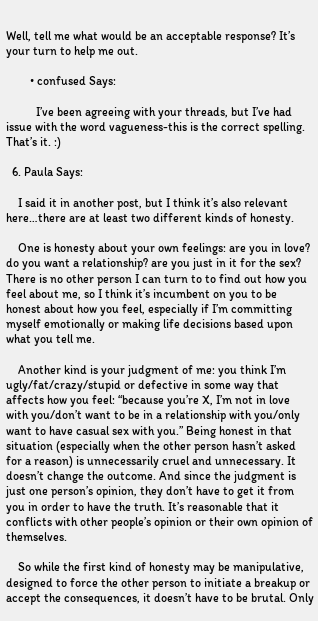Well, tell me what would be an acceptable response? It’s your turn to help me out.

        • confused Says:

          I’ve been agreeing with your threads, but I’ve had issue with the word vagueness-this is the correct spelling. That’s it. :)

  6. Paula Says:

    I said it in another post, but I think it’s also relevant here…there are at least two different kinds of honesty.

    One is honesty about your own feelings: are you in love? do you want a relationship? are you just in it for the sex? There is no other person I can turn to to find out how you feel about me, so I think it’s incumbent on you to be honest about how you feel, especially if I’m committing myself emotionally or making life decisions based upon what you tell me.

    Another kind is your judgment of me: you think I’m ugly/fat/crazy/stupid or defective in some way that affects how you feel: “because you’re X, I’m not in love with you/don’t want to be in a relationship with you/only want to have casual sex with you.” Being honest in that situation (especially when the other person hasn’t asked for a reason) is unnecessarily cruel and unnecessary. It doesn’t change the outcome. And since the judgment is just one person’s opinion, they don’t have to get it from you in order to have the truth. It’s reasonable that it conflicts with other people’s opinion or their own opinion of themselves.

    So while the first kind of honesty may be manipulative, designed to force the other person to initiate a breakup or accept the consequences, it doesn’t have to be brutal. Only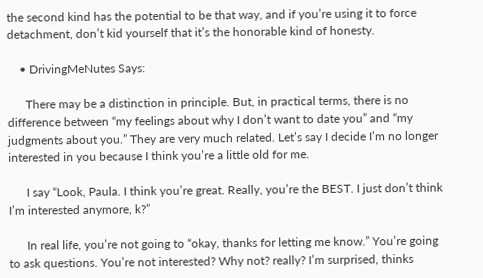the second kind has the potential to be that way, and if you’re using it to force detachment, don’t kid yourself that it’s the honorable kind of honesty.

    • DrivingMeNutes Says:

      There may be a distinction in principle. But, in practical terms, there is no difference between “my feelings about why I don’t want to date you” and “my judgments about you.” They are very much related. Let’s say I decide I’m no longer interested in you because I think you’re a little old for me.

      I say “Look, Paula. I think you’re great. Really, you’re the BEST. I just don’t think I’m interested anymore, k?”

      In real life, you’re not going to “okay, thanks for letting me know.” You’re going to ask questions. You’re not interested? Why not? really? I’m surprised, thinks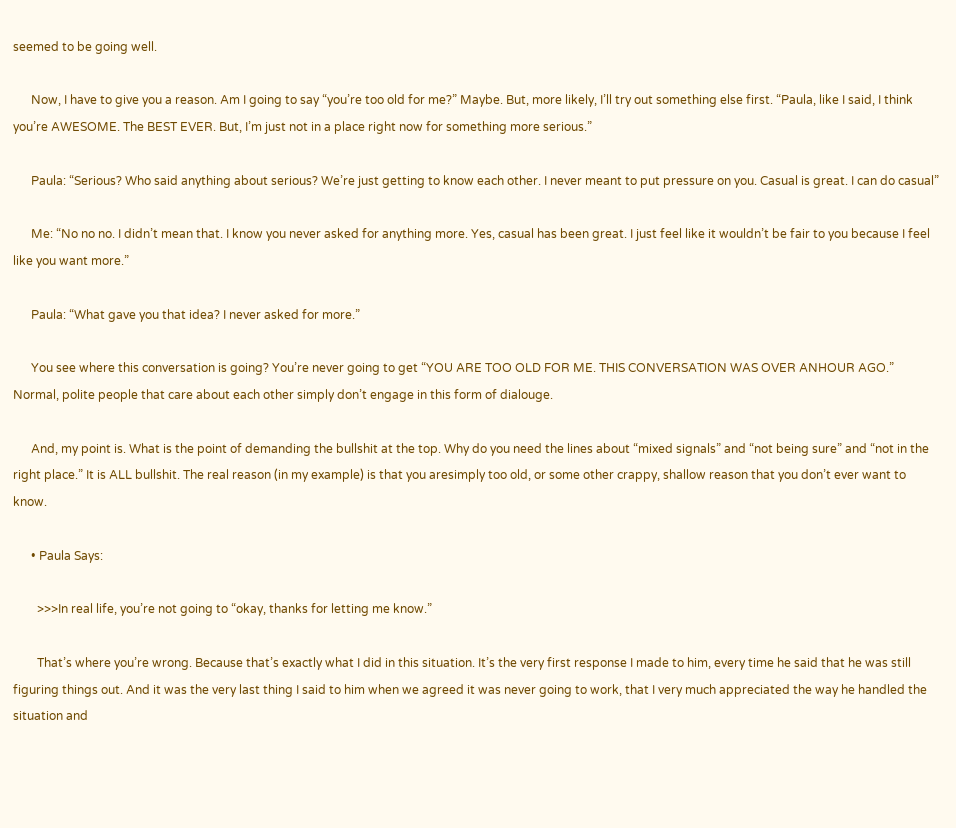seemed to be going well.

      Now, I have to give you a reason. Am I going to say “you’re too old for me?” Maybe. But, more likely, I’ll try out something else first. “Paula, like I said, I think you’re AWESOME. The BEST EVER. But, I’m just not in a place right now for something more serious.”

      Paula: “Serious? Who said anything about serious? We’re just getting to know each other. I never meant to put pressure on you. Casual is great. I can do casual”

      Me: “No no no. I didn’t mean that. I know you never asked for anything more. Yes, casual has been great. I just feel like it wouldn’t be fair to you because I feel like you want more.”

      Paula: “What gave you that idea? I never asked for more.”

      You see where this conversation is going? You’re never going to get “YOU ARE TOO OLD FOR ME. THIS CONVERSATION WAS OVER ANHOUR AGO.” Normal, polite people that care about each other simply don’t engage in this form of dialouge.

      And, my point is. What is the point of demanding the bullshit at the top. Why do you need the lines about “mixed signals” and “not being sure” and “not in the right place.” It is ALL bullshit. The real reason (in my example) is that you aresimply too old, or some other crappy, shallow reason that you don’t ever want to know.

      • Paula Says:

        >>>In real life, you’re not going to “okay, thanks for letting me know.”

        That’s where you’re wrong. Because that’s exactly what I did in this situation. It’s the very first response I made to him, every time he said that he was still figuring things out. And it was the very last thing I said to him when we agreed it was never going to work, that I very much appreciated the way he handled the situation and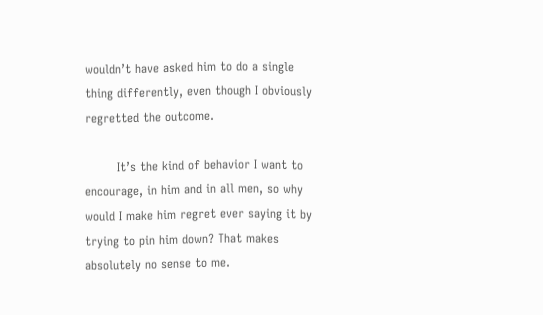wouldn’t have asked him to do a single thing differently, even though I obviously regretted the outcome.

        It’s the kind of behavior I want to encourage, in him and in all men, so why would I make him regret ever saying it by trying to pin him down? That makes absolutely no sense to me.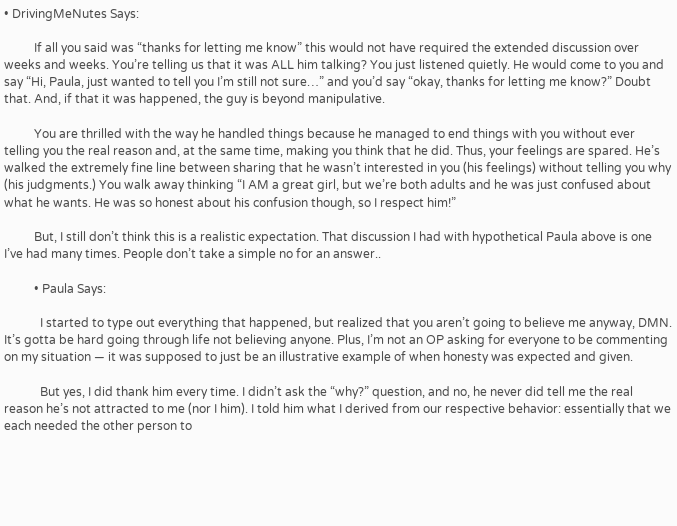• DrivingMeNutes Says:

          If all you said was “thanks for letting me know” this would not have required the extended discussion over weeks and weeks. You’re telling us that it was ALL him talking? You just listened quietly. He would come to you and say “Hi, Paula, just wanted to tell you I’m still not sure…” and you’d say “okay, thanks for letting me know?” Doubt that. And, if that it was happened, the guy is beyond manipulative.

          You are thrilled with the way he handled things because he managed to end things with you without ever telling you the real reason and, at the same time, making you think that he did. Thus, your feelings are spared. He’s walked the extremely fine line between sharing that he wasn’t interested in you (his feelings) without telling you why (his judgments.) You walk away thinking “I AM a great girl, but we’re both adults and he was just confused about what he wants. He was so honest about his confusion though, so I respect him!”

          But, I still don’t think this is a realistic expectation. That discussion I had with hypothetical Paula above is one I’ve had many times. People don’t take a simple no for an answer..

          • Paula Says:

            I started to type out everything that happened, but realized that you aren’t going to believe me anyway, DMN. It’s gotta be hard going through life not believing anyone. Plus, I’m not an OP asking for everyone to be commenting on my situation — it was supposed to just be an illustrative example of when honesty was expected and given.

            But yes, I did thank him every time. I didn’t ask the “why?” question, and no, he never did tell me the real reason he’s not attracted to me (nor I him). I told him what I derived from our respective behavior: essentially that we each needed the other person to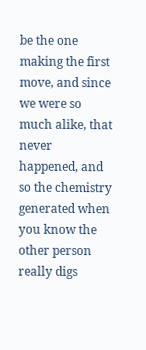be the one making the first move, and since we were so much alike, that never happened, and so the chemistry generated when you know the other person really digs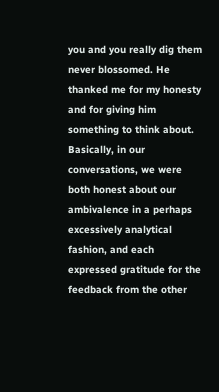you and you really dig them never blossomed. He thanked me for my honesty and for giving him something to think about. Basically, in our conversations, we were both honest about our ambivalence in a perhaps excessively analytical fashion, and each expressed gratitude for the feedback from the other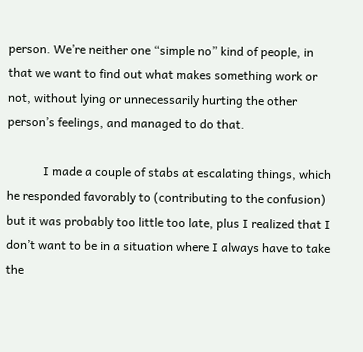person. We’re neither one “simple no” kind of people, in that we want to find out what makes something work or not, without lying or unnecessarily hurting the other person’s feelings, and managed to do that.

            I made a couple of stabs at escalating things, which he responded favorably to (contributing to the confusion) but it was probably too little too late, plus I realized that I don’t want to be in a situation where I always have to take the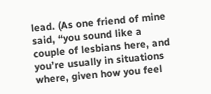lead. (As one friend of mine said, “you sound like a couple of lesbians here, and you’re usually in situations where, given how you feel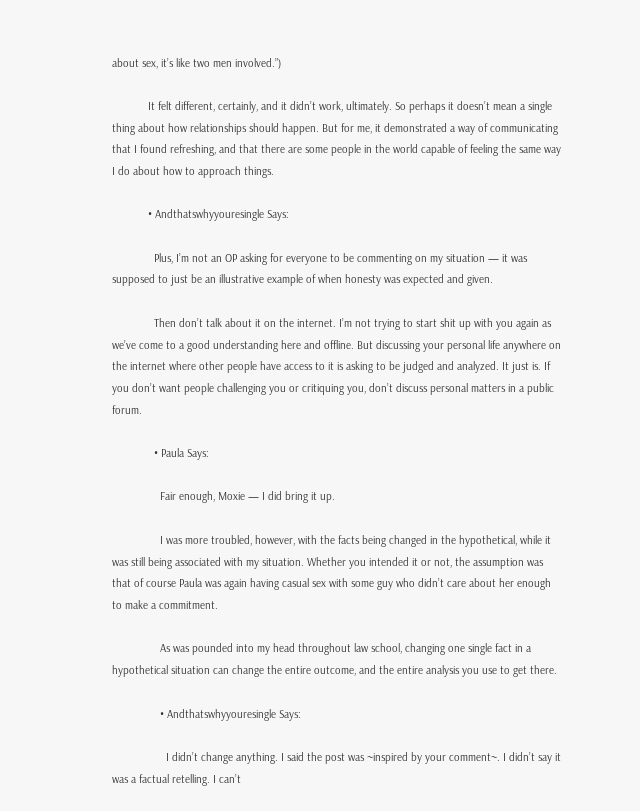about sex, it’s like two men involved.”)

            It felt different, certainly, and it didn’t work, ultimately. So perhaps it doesn’t mean a single thing about how relationships should happen. But for me, it demonstrated a way of communicating that I found refreshing, and that there are some people in the world capable of feeling the same way I do about how to approach things.

            • Andthatswhyyouresingle Says:

              Plus, I’m not an OP asking for everyone to be commenting on my situation — it was supposed to just be an illustrative example of when honesty was expected and given.

              Then don’t talk about it on the internet. I’m not trying to start shit up with you again as we’ve come to a good understanding here and offline. But discussing your personal life anywhere on the internet where other people have access to it is asking to be judged and analyzed. It just is. If you don’t want people challenging you or critiquing you, don’t discuss personal matters in a public forum.

              • Paula Says:

                Fair enough, Moxie — I did bring it up.

                I was more troubled, however, with the facts being changed in the hypothetical, while it was still being associated with my situation. Whether you intended it or not, the assumption was that of course Paula was again having casual sex with some guy who didn’t care about her enough to make a commitment.

                As was pounded into my head throughout law school, changing one single fact in a hypothetical situation can change the entire outcome, and the entire analysis you use to get there.

                • Andthatswhyyouresingle Says:

                  I didn’t change anything. I said the post was ~inspired by your comment~. I didn’t say it was a factual retelling. I can’t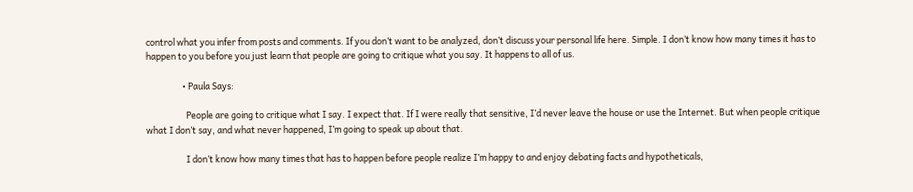control what you infer from posts and comments. If you don’t want to be analyzed, don’t discuss your personal life here. Simple. I don’t know how many times it has to happen to you before you just learn that people are going to critique what you say. It happens to all of us.

                  • Paula Says:

                    People are going to critique what I say. I expect that. If I were really that sensitive, I’d never leave the house or use the Internet. But when people critique what I don’t say, and what never happened, I’m going to speak up about that.

                    I don’t know how many times that has to happen before people realize I’m happy to and enjoy debating facts and hypotheticals,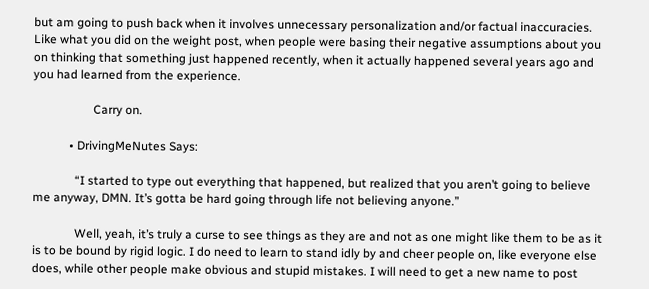but am going to push back when it involves unnecessary personalization and/or factual inaccuracies. Like what you did on the weight post, when people were basing their negative assumptions about you on thinking that something just happened recently, when it actually happened several years ago and you had learned from the experience.

                    Carry on.

            • DrivingMeNutes Says:

              “I started to type out everything that happened, but realized that you aren’t going to believe me anyway, DMN. It’s gotta be hard going through life not believing anyone.”

              Well, yeah, it’s truly a curse to see things as they are and not as one might like them to be as it is to be bound by rigid logic. I do need to learn to stand idly by and cheer people on, like everyone else does, while other people make obvious and stupid mistakes. I will need to get a new name to post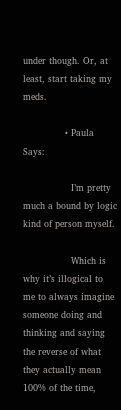under though. Or, at least, start taking my meds.

              • Paula Says:

                I’m pretty much a bound by logic kind of person myself.

                Which is why it’s illogical to me to always imagine someone doing and thinking and saying the reverse of what they actually mean 100% of the time,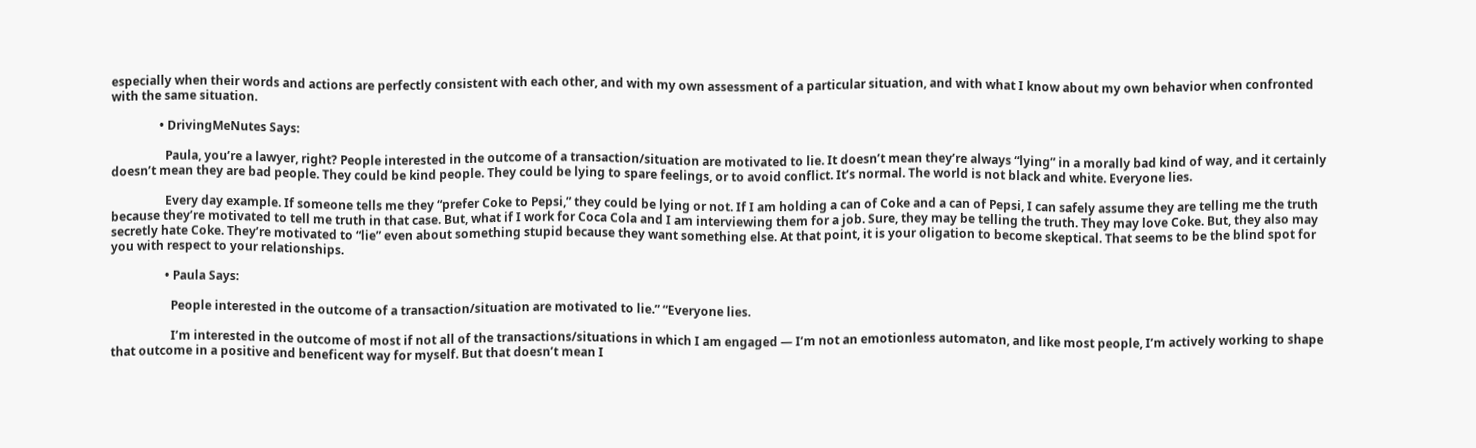especially when their words and actions are perfectly consistent with each other, and with my own assessment of a particular situation, and with what I know about my own behavior when confronted with the same situation.

                • DrivingMeNutes Says:

                  Paula, you’re a lawyer, right? People interested in the outcome of a transaction/situation are motivated to lie. It doesn’t mean they’re always “lying” in a morally bad kind of way, and it certainly doesn’t mean they are bad people. They could be kind people. They could be lying to spare feelings, or to avoid conflict. It’s normal. The world is not black and white. Everyone lies.

                  Every day example. If someone tells me they “prefer Coke to Pepsi,” they could be lying or not. If I am holding a can of Coke and a can of Pepsi, I can safely assume they are telling me the truth because they’re motivated to tell me truth in that case. But, what if I work for Coca Cola and I am interviewing them for a job. Sure, they may be telling the truth. They may love Coke. But, they also may secretly hate Coke. They’re motivated to “lie” even about something stupid because they want something else. At that point, it is your oligation to become skeptical. That seems to be the blind spot for you with respect to your relationships.

                  • Paula Says:

                    People interested in the outcome of a transaction/situation are motivated to lie.” “Everyone lies.

                    I’m interested in the outcome of most if not all of the transactions/situations in which I am engaged — I’m not an emotionless automaton, and like most people, I’m actively working to shape that outcome in a positive and beneficent way for myself. But that doesn’t mean I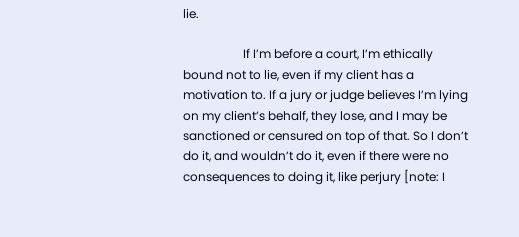lie.

                    If I’m before a court, I’m ethically bound not to lie, even if my client has a motivation to. If a jury or judge believes I’m lying on my client’s behalf, they lose, and I may be sanctioned or censured on top of that. So I don’t do it, and wouldn’t do it, even if there were no consequences to doing it, like perjury [note: I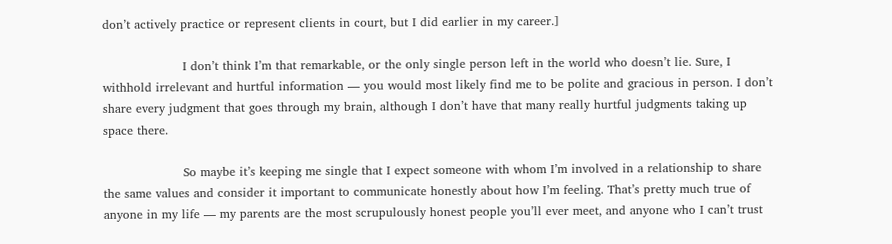don’t actively practice or represent clients in court, but I did earlier in my career.]

                    I don’t think I’m that remarkable, or the only single person left in the world who doesn’t lie. Sure, I withhold irrelevant and hurtful information — you would most likely find me to be polite and gracious in person. I don’t share every judgment that goes through my brain, although I don’t have that many really hurtful judgments taking up space there.

                    So maybe it’s keeping me single that I expect someone with whom I’m involved in a relationship to share the same values and consider it important to communicate honestly about how I’m feeling. That’s pretty much true of anyone in my life — my parents are the most scrupulously honest people you’ll ever meet, and anyone who I can’t trust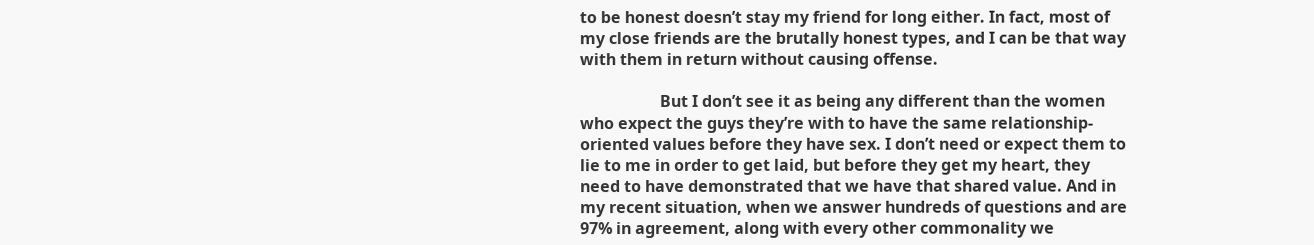to be honest doesn’t stay my friend for long either. In fact, most of my close friends are the brutally honest types, and I can be that way with them in return without causing offense.

                    But I don’t see it as being any different than the women who expect the guys they’re with to have the same relationship-oriented values before they have sex. I don’t need or expect them to lie to me in order to get laid, but before they get my heart, they need to have demonstrated that we have that shared value. And in my recent situation, when we answer hundreds of questions and are 97% in agreement, along with every other commonality we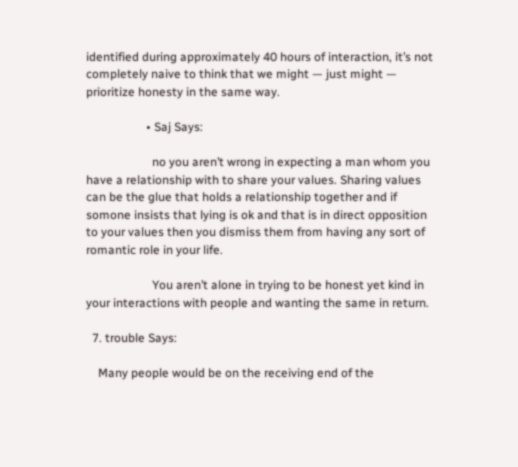identified during approximately 40 hours of interaction, it’s not completely naive to think that we might — just might — prioritize honesty in the same way.

                    • Saj Says:

                      no you aren’t wrong in expecting a man whom you have a relationship with to share your values. Sharing values can be the glue that holds a relationship together and if somone insists that lying is ok and that is in direct opposition to your values then you dismiss them from having any sort of romantic role in your life.

                      You aren’t alone in trying to be honest yet kind in your interactions with people and wanting the same in return.

  7. trouble Says:

    Many people would be on the receiving end of the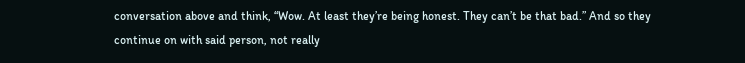conversation above and think, “Wow. At least they’re being honest. They can’t be that bad.” And so they continue on with said person, not really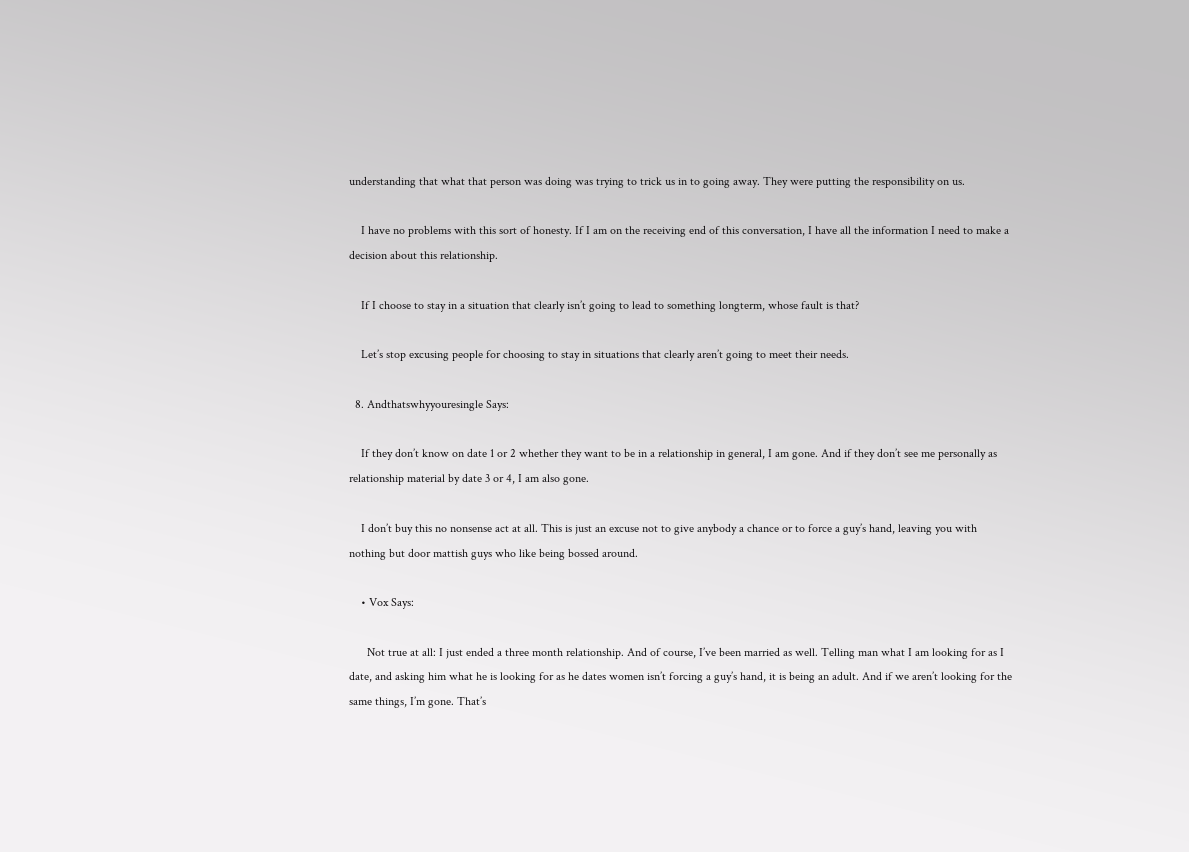understanding that what that person was doing was trying to trick us in to going away. They were putting the responsibility on us.

    I have no problems with this sort of honesty. If I am on the receiving end of this conversation, I have all the information I need to make a decision about this relationship.

    If I choose to stay in a situation that clearly isn’t going to lead to something longterm, whose fault is that?

    Let’s stop excusing people for choosing to stay in situations that clearly aren’t going to meet their needs.

  8. Andthatswhyyouresingle Says:

    If they don’t know on date 1 or 2 whether they want to be in a relationship in general, I am gone. And if they don’t see me personally as relationship material by date 3 or 4, I am also gone.

    I don’t buy this no nonsense act at all. This is just an excuse not to give anybody a chance or to force a guy’s hand, leaving you with nothing but door mattish guys who like being bossed around.

    • Vox Says:

      Not true at all: I just ended a three month relationship. And of course, I’ve been married as well. Telling man what I am looking for as I date, and asking him what he is looking for as he dates women isn’t forcing a guy’s hand, it is being an adult. And if we aren’t looking for the same things, I’m gone. That’s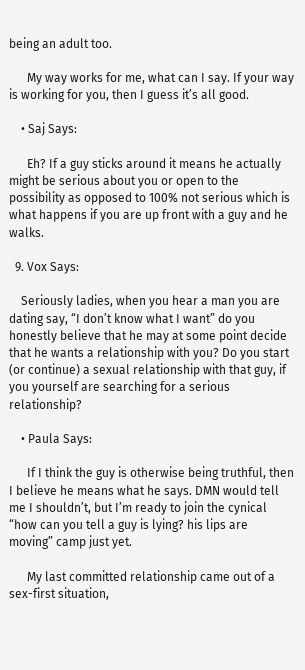being an adult too.

      My way works for me, what can I say. If your way is working for you, then I guess it’s all good.

    • Saj Says:

      Eh? If a guy sticks around it means he actually might be serious about you or open to the possibility as opposed to 100% not serious which is what happens if you are up front with a guy and he walks.

  9. Vox Says:

    Seriously ladies, when you hear a man you are dating say, “I don’t know what I want” do you honestly believe that he may at some point decide that he wants a relationship with you? Do you start (or continue) a sexual relationship with that guy, if you yourself are searching for a serious relationship?

    • Paula Says:

      If I think the guy is otherwise being truthful, then I believe he means what he says. DMN would tell me I shouldn’t, but I’m ready to join the cynical “how can you tell a guy is lying? his lips are moving” camp just yet.

      My last committed relationship came out of a sex-first situation,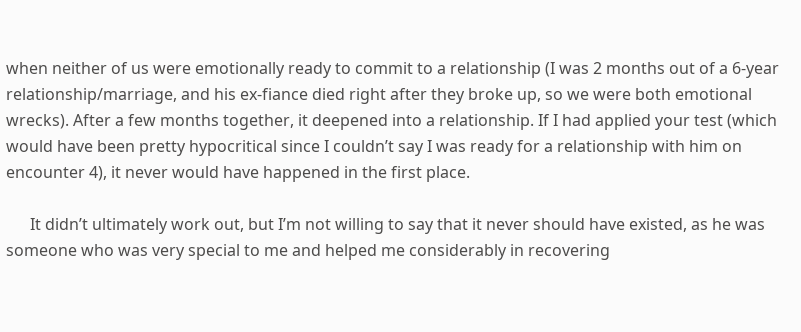when neither of us were emotionally ready to commit to a relationship (I was 2 months out of a 6-year relationship/marriage, and his ex-fiance died right after they broke up, so we were both emotional wrecks). After a few months together, it deepened into a relationship. If I had applied your test (which would have been pretty hypocritical since I couldn’t say I was ready for a relationship with him on encounter 4), it never would have happened in the first place.

      It didn’t ultimately work out, but I’m not willing to say that it never should have existed, as he was someone who was very special to me and helped me considerably in recovering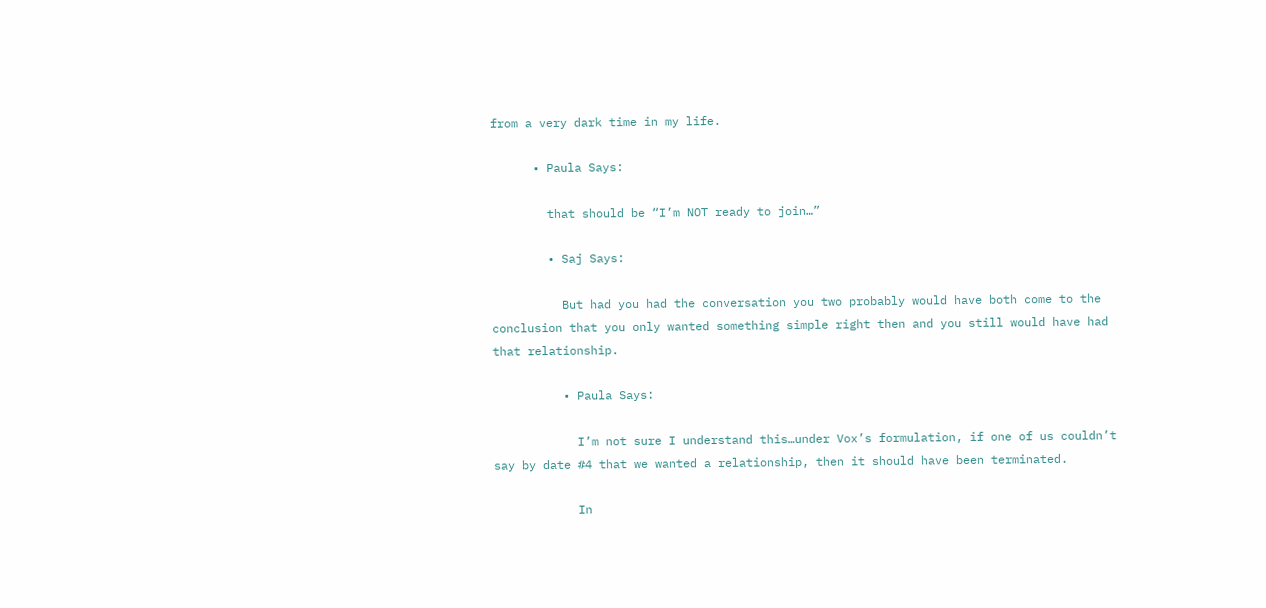from a very dark time in my life.

      • Paula Says:

        that should be “I’m NOT ready to join…”

        • Saj Says:

          But had you had the conversation you two probably would have both come to the conclusion that you only wanted something simple right then and you still would have had that relationship.

          • Paula Says:

            I’m not sure I understand this…under Vox’s formulation, if one of us couldn’t say by date #4 that we wanted a relationship, then it should have been terminated.

            In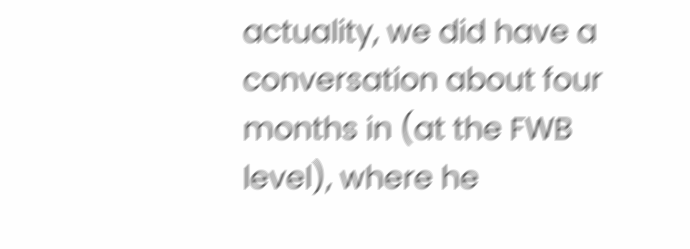actuality, we did have a conversation about four months in (at the FWB level), where he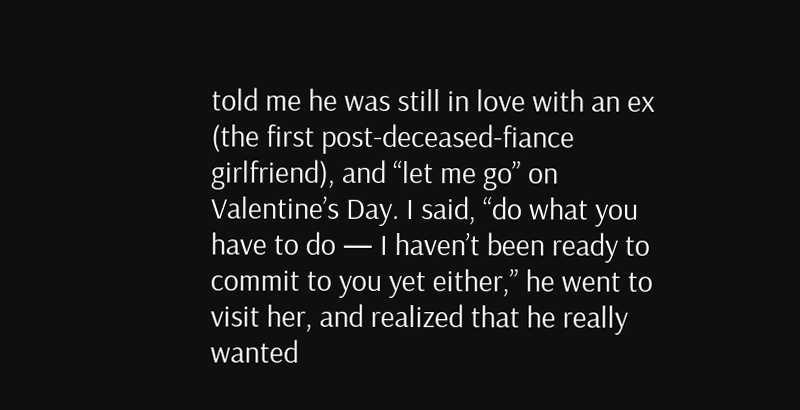told me he was still in love with an ex (the first post-deceased-fiance girlfriend), and “let me go” on Valentine’s Day. I said, “do what you have to do — I haven’t been ready to commit to you yet either,” he went to visit her, and realized that he really wanted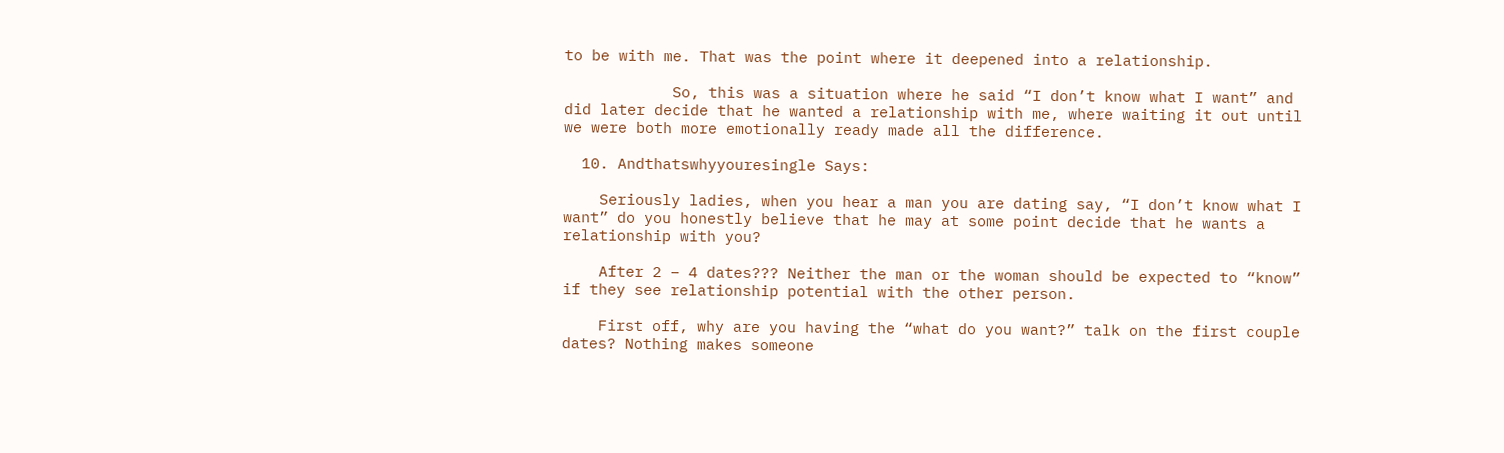to be with me. That was the point where it deepened into a relationship.

            So, this was a situation where he said “I don’t know what I want” and did later decide that he wanted a relationship with me, where waiting it out until we were both more emotionally ready made all the difference.

  10. Andthatswhyyouresingle Says:

    Seriously ladies, when you hear a man you are dating say, “I don’t know what I want” do you honestly believe that he may at some point decide that he wants a relationship with you?

    After 2 – 4 dates??? Neither the man or the woman should be expected to “know” if they see relationship potential with the other person.

    First off, why are you having the “what do you want?” talk on the first couple dates? Nothing makes someone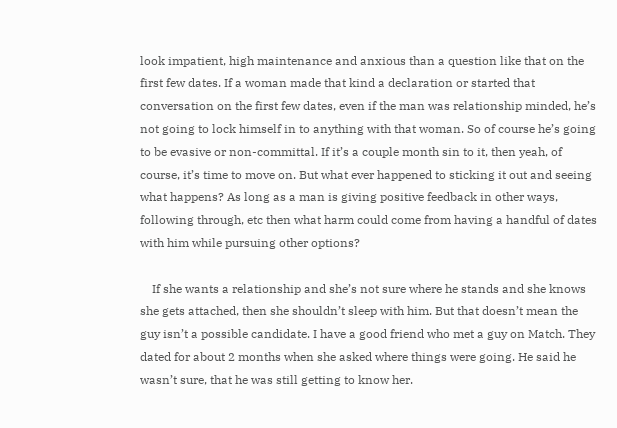look impatient, high maintenance and anxious than a question like that on the first few dates. If a woman made that kind a declaration or started that conversation on the first few dates, even if the man was relationship minded, he’s not going to lock himself in to anything with that woman. So of course he’s going to be evasive or non-committal. If it’s a couple month sin to it, then yeah, of course, it’s time to move on. But what ever happened to sticking it out and seeing what happens? As long as a man is giving positive feedback in other ways, following through, etc then what harm could come from having a handful of dates with him while pursuing other options?

    If she wants a relationship and she’s not sure where he stands and she knows she gets attached, then she shouldn’t sleep with him. But that doesn’t mean the guy isn’t a possible candidate. I have a good friend who met a guy on Match. They dated for about 2 months when she asked where things were going. He said he wasn’t sure, that he was still getting to know her.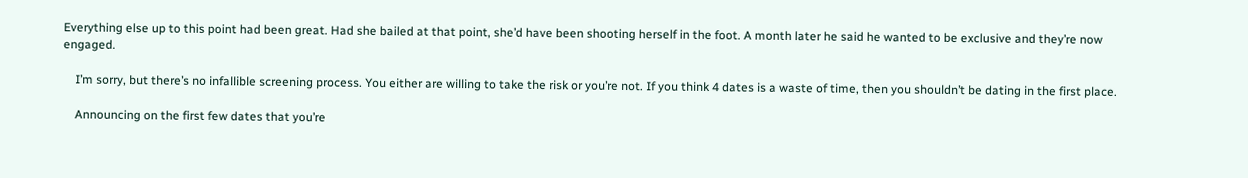Everything else up to this point had been great. Had she bailed at that point, she’d have been shooting herself in the foot. A month later he said he wanted to be exclusive and they’re now engaged.

    I’m sorry, but there’s no infallible screening process. You either are willing to take the risk or you’re not. If you think 4 dates is a waste of time, then you shouldn’t be dating in the first place.

    Announcing on the first few dates that you’re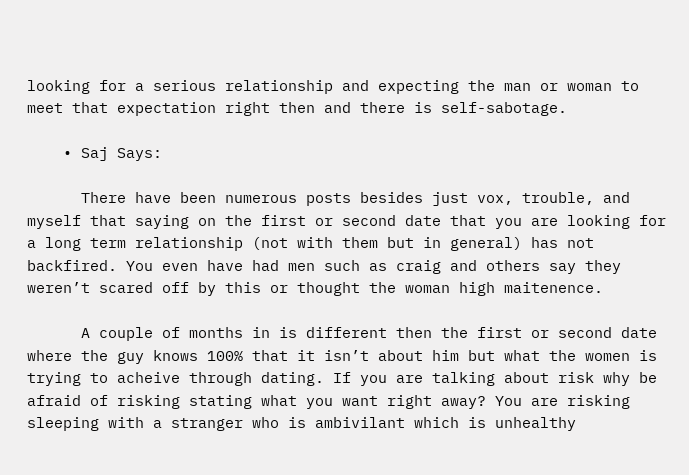looking for a serious relationship and expecting the man or woman to meet that expectation right then and there is self-sabotage.

    • Saj Says:

      There have been numerous posts besides just vox, trouble, and myself that saying on the first or second date that you are looking for a long term relationship (not with them but in general) has not backfired. You even have had men such as craig and others say they weren’t scared off by this or thought the woman high maitenence.

      A couple of months in is different then the first or second date where the guy knows 100% that it isn’t about him but what the women is trying to acheive through dating. If you are talking about risk why be afraid of risking stating what you want right away? You are risking sleeping with a stranger who is ambivilant which is unhealthy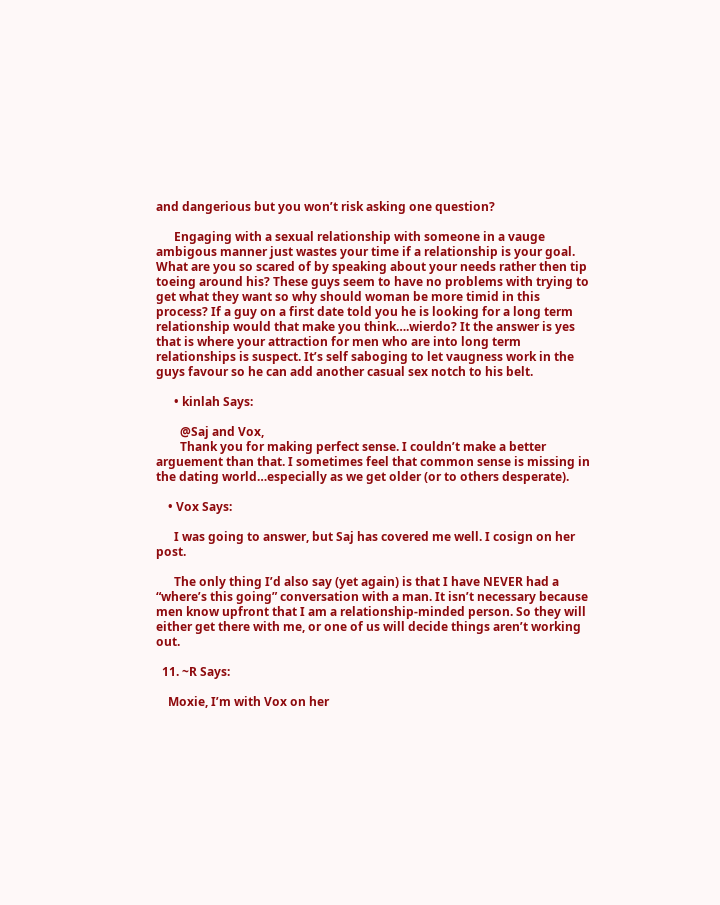and dangerious but you won’t risk asking one question?

      Engaging with a sexual relationship with someone in a vauge ambigous manner just wastes your time if a relationship is your goal. What are you so scared of by speaking about your needs rather then tip toeing around his? These guys seem to have no problems with trying to get what they want so why should woman be more timid in this process? If a guy on a first date told you he is looking for a long term relationship would that make you think….wierdo? It the answer is yes that is where your attraction for men who are into long term relationships is suspect. It’s self saboging to let vaugness work in the guys favour so he can add another casual sex notch to his belt.

      • kinlah Says:

        @Saj and Vox,
        Thank you for making perfect sense. I couldn’t make a better arguement than that. I sometimes feel that common sense is missing in the dating world…especially as we get older (or to others desperate).

    • Vox Says:

      I was going to answer, but Saj has covered me well. I cosign on her post.

      The only thing I’d also say (yet again) is that I have NEVER had a “where’s this going” conversation with a man. It isn’t necessary because men know upfront that I am a relationship-minded person. So they will either get there with me, or one of us will decide things aren’t working out.

  11. ~R Says:

    Moxie, I’m with Vox on her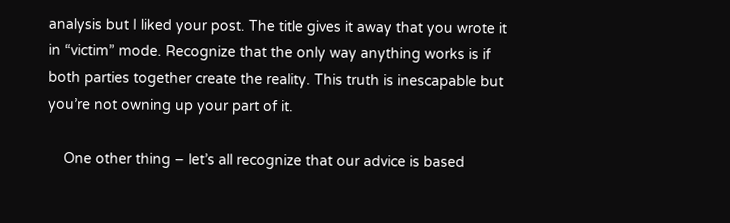analysis but I liked your post. The title gives it away that you wrote it in “victim” mode. Recognize that the only way anything works is if both parties together create the reality. This truth is inescapable but you’re not owning up your part of it.

    One other thing – let’s all recognize that our advice is based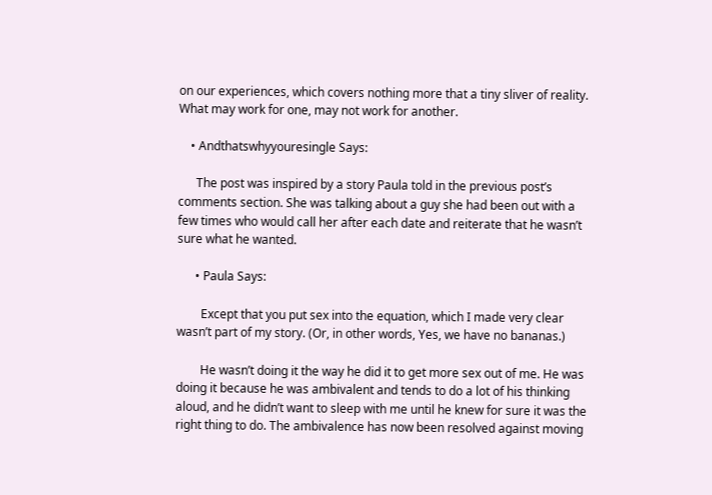on our experiences, which covers nothing more that a tiny sliver of reality. What may work for one, may not work for another.

    • Andthatswhyyouresingle Says:

      The post was inspired by a story Paula told in the previous post’s comments section. She was talking about a guy she had been out with a few times who would call her after each date and reiterate that he wasn’t sure what he wanted.

      • Paula Says:

        Except that you put sex into the equation, which I made very clear wasn’t part of my story. (Or, in other words, Yes, we have no bananas.)

        He wasn’t doing it the way he did it to get more sex out of me. He was doing it because he was ambivalent and tends to do a lot of his thinking aloud, and he didn’t want to sleep with me until he knew for sure it was the right thing to do. The ambivalence has now been resolved against moving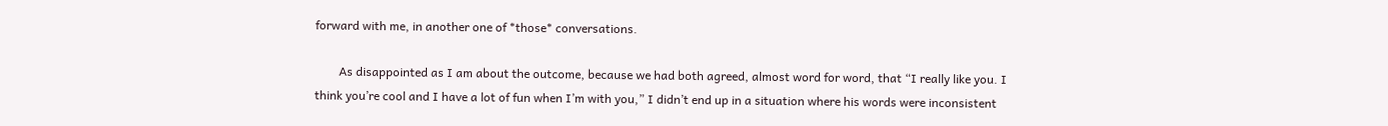forward with me, in another one of *those* conversations.

        As disappointed as I am about the outcome, because we had both agreed, almost word for word, that “I really like you. I think you’re cool and I have a lot of fun when I’m with you,” I didn’t end up in a situation where his words were inconsistent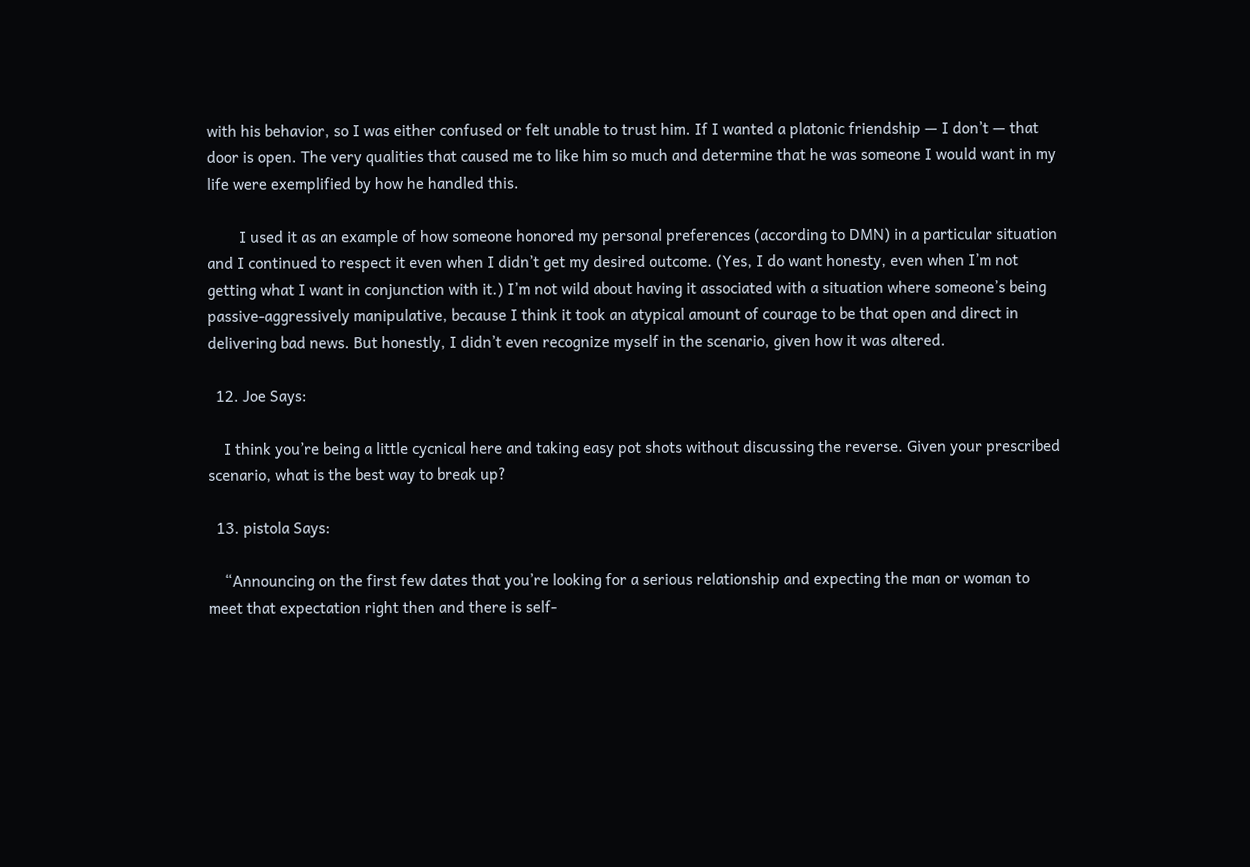with his behavior, so I was either confused or felt unable to trust him. If I wanted a platonic friendship — I don’t — that door is open. The very qualities that caused me to like him so much and determine that he was someone I would want in my life were exemplified by how he handled this.

        I used it as an example of how someone honored my personal preferences (according to DMN) in a particular situation and I continued to respect it even when I didn’t get my desired outcome. (Yes, I do want honesty, even when I’m not getting what I want in conjunction with it.) I’m not wild about having it associated with a situation where someone’s being passive-aggressively manipulative, because I think it took an atypical amount of courage to be that open and direct in delivering bad news. But honestly, I didn’t even recognize myself in the scenario, given how it was altered.

  12. Joe Says:

    I think you’re being a little cycnical here and taking easy pot shots without discussing the reverse. Given your prescribed scenario, what is the best way to break up?

  13. pistola Says:

    “Announcing on the first few dates that you’re looking for a serious relationship and expecting the man or woman to meet that expectation right then and there is self-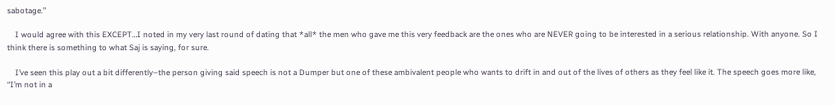sabotage.”

    I would agree with this EXCEPT…I noted in my very last round of dating that *all* the men who gave me this very feedback are the ones who are NEVER going to be interested in a serious relationship. With anyone. So I think there is something to what Saj is saying, for sure.

    I’ve seen this play out a bit differently–the person giving said speech is not a Dumper but one of these ambivalent people who wants to drift in and out of the lives of others as they feel like it. The speech goes more like, “I’m not in a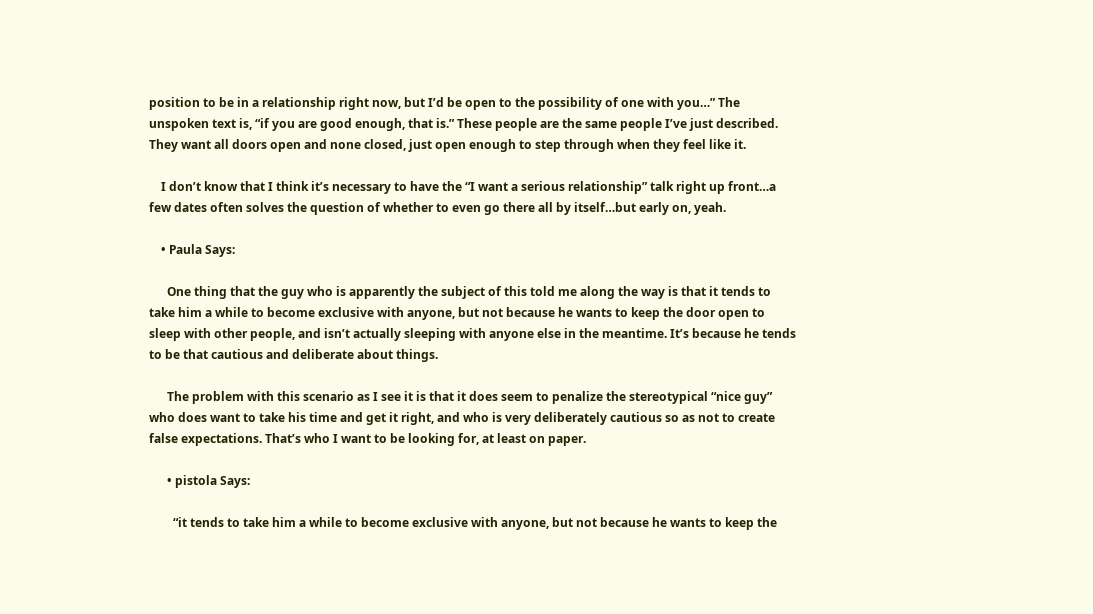position to be in a relationship right now, but I’d be open to the possibility of one with you…” The unspoken text is, “if you are good enough, that is.” These people are the same people I’ve just described. They want all doors open and none closed, just open enough to step through when they feel like it.

    I don’t know that I think it’s necessary to have the “I want a serious relationship” talk right up front…a few dates often solves the question of whether to even go there all by itself…but early on, yeah.

    • Paula Says:

      One thing that the guy who is apparently the subject of this told me along the way is that it tends to take him a while to become exclusive with anyone, but not because he wants to keep the door open to sleep with other people, and isn’t actually sleeping with anyone else in the meantime. It’s because he tends to be that cautious and deliberate about things.

      The problem with this scenario as I see it is that it does seem to penalize the stereotypical “nice guy” who does want to take his time and get it right, and who is very deliberately cautious so as not to create false expectations. That’s who I want to be looking for, at least on paper.

      • pistola Says:

        “it tends to take him a while to become exclusive with anyone, but not because he wants to keep the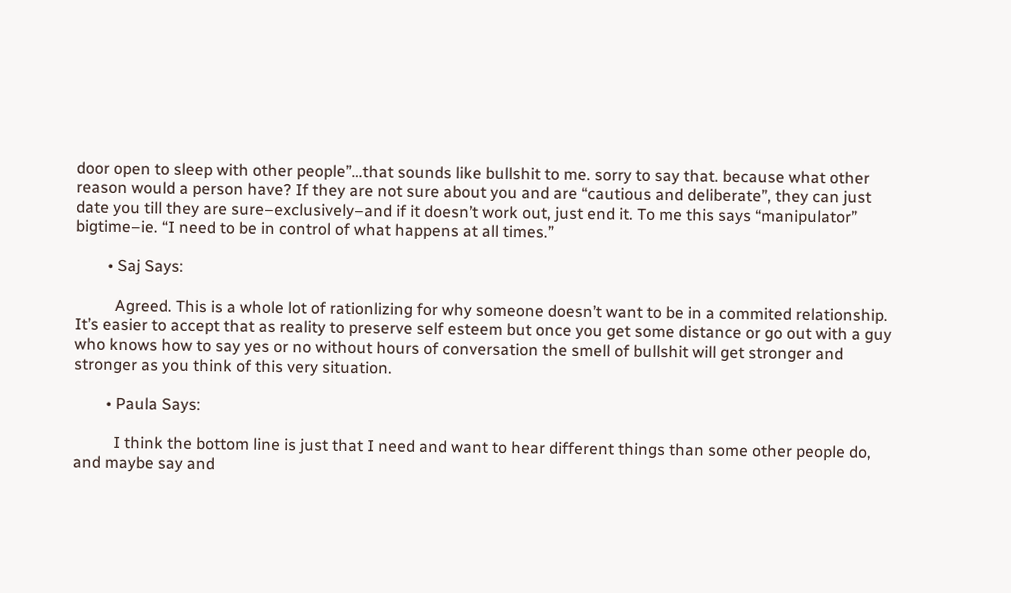door open to sleep with other people”…that sounds like bullshit to me. sorry to say that. because what other reason would a person have? If they are not sure about you and are “cautious and deliberate”, they can just date you till they are sure–exclusively–and if it doesn’t work out, just end it. To me this says “manipulator” bigtime–ie. “I need to be in control of what happens at all times.”

        • Saj Says:

          Agreed. This is a whole lot of rationlizing for why someone doesn’t want to be in a commited relationship. It’s easier to accept that as reality to preserve self esteem but once you get some distance or go out with a guy who knows how to say yes or no without hours of conversation the smell of bullshit will get stronger and stronger as you think of this very situation.

        • Paula Says:

          I think the bottom line is just that I need and want to hear different things than some other people do, and maybe say and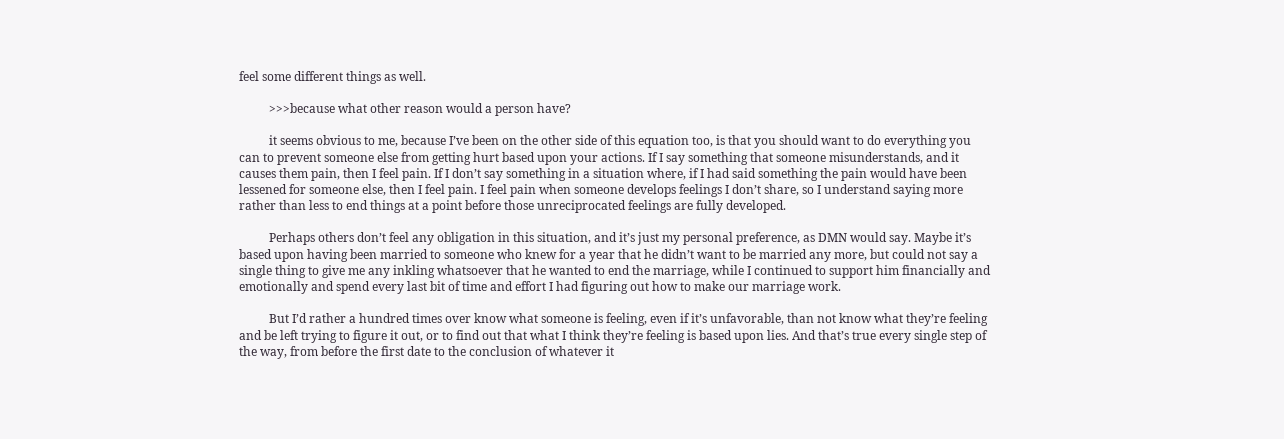feel some different things as well.

          >>>because what other reason would a person have?

          it seems obvious to me, because I’ve been on the other side of this equation too, is that you should want to do everything you can to prevent someone else from getting hurt based upon your actions. If I say something that someone misunderstands, and it causes them pain, then I feel pain. If I don’t say something in a situation where, if I had said something the pain would have been lessened for someone else, then I feel pain. I feel pain when someone develops feelings I don’t share, so I understand saying more rather than less to end things at a point before those unreciprocated feelings are fully developed.

          Perhaps others don’t feel any obligation in this situation, and it’s just my personal preference, as DMN would say. Maybe it’s based upon having been married to someone who knew for a year that he didn’t want to be married any more, but could not say a single thing to give me any inkling whatsoever that he wanted to end the marriage, while I continued to support him financially and emotionally and spend every last bit of time and effort I had figuring out how to make our marriage work.

          But I’d rather a hundred times over know what someone is feeling, even if it’s unfavorable, than not know what they’re feeling and be left trying to figure it out, or to find out that what I think they’re feeling is based upon lies. And that’s true every single step of the way, from before the first date to the conclusion of whatever it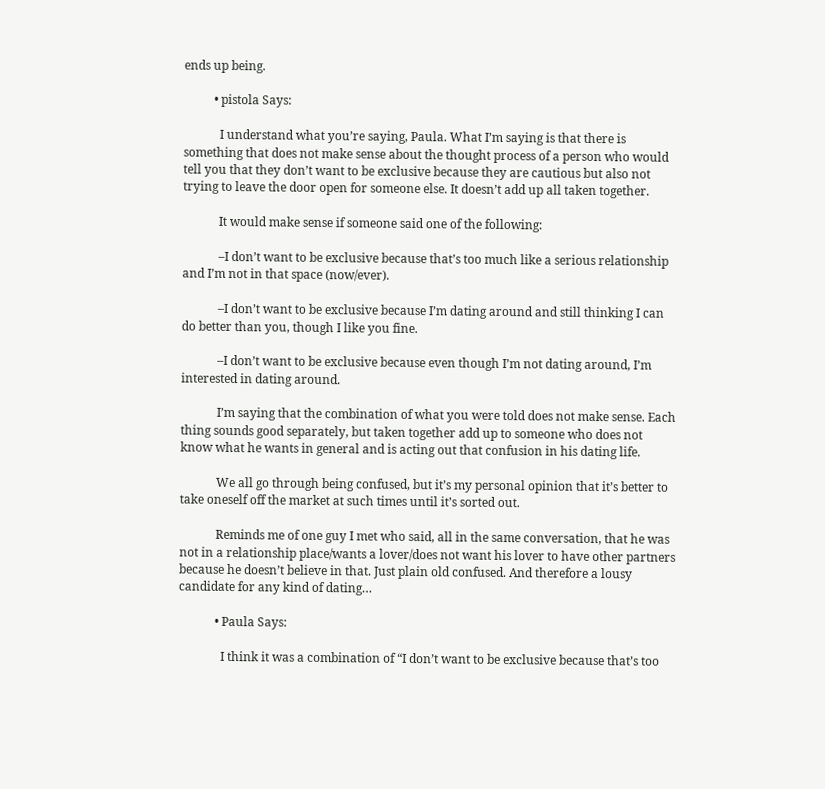ends up being.

          • pistola Says:

            I understand what you’re saying, Paula. What I’m saying is that there is something that does not make sense about the thought process of a person who would tell you that they don’t want to be exclusive because they are cautious but also not trying to leave the door open for someone else. It doesn’t add up all taken together.

            It would make sense if someone said one of the following:

            –I don’t want to be exclusive because that’s too much like a serious relationship and I’m not in that space (now/ever).

            –I don’t want to be exclusive because I’m dating around and still thinking I can do better than you, though I like you fine.

            –I don’t want to be exclusive because even though I’m not dating around, I’m interested in dating around.

            I’m saying that the combination of what you were told does not make sense. Each thing sounds good separately, but taken together add up to someone who does not know what he wants in general and is acting out that confusion in his dating life.

            We all go through being confused, but it’s my personal opinion that it’s better to take oneself off the market at such times until it’s sorted out.

            Reminds me of one guy I met who said, all in the same conversation, that he was not in a relationship place/wants a lover/does not want his lover to have other partners because he doesn’t believe in that. Just plain old confused. And therefore a lousy candidate for any kind of dating…

            • Paula Says:

              I think it was a combination of “I don’t want to be exclusive because that’s too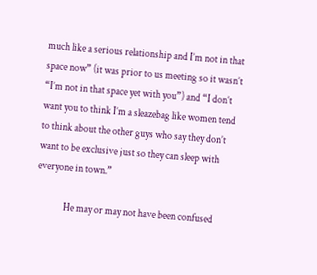much like a serious relationship and I’m not in that space now” (it was prior to us meeting so it wasn’t “I’m not in that space yet with you”) and “I don’t want you to think I’m a sleazebag like women tend to think about the other guys who say they don’t want to be exclusive just so they can sleep with everyone in town.”

              He may or may not have been confused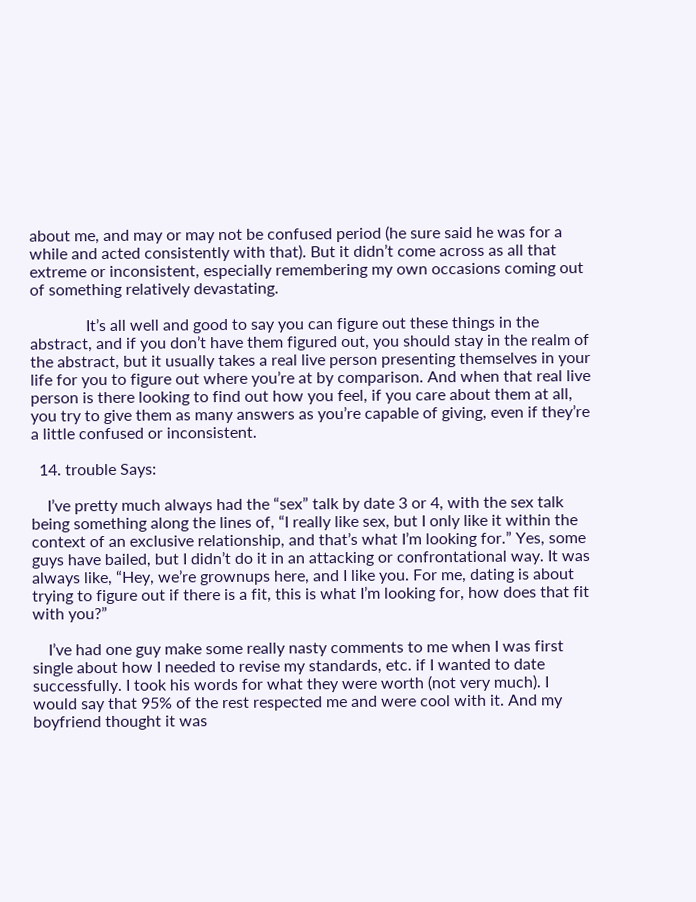about me, and may or may not be confused period (he sure said he was for a while and acted consistently with that). But it didn’t come across as all that extreme or inconsistent, especially remembering my own occasions coming out of something relatively devastating.

              It’s all well and good to say you can figure out these things in the abstract, and if you don’t have them figured out, you should stay in the realm of the abstract, but it usually takes a real live person presenting themselves in your life for you to figure out where you’re at by comparison. And when that real live person is there looking to find out how you feel, if you care about them at all, you try to give them as many answers as you’re capable of giving, even if they’re a little confused or inconsistent.

  14. trouble Says:

    I’ve pretty much always had the “sex” talk by date 3 or 4, with the sex talk being something along the lines of, “I really like sex, but I only like it within the context of an exclusive relationship, and that’s what I’m looking for.” Yes, some guys have bailed, but I didn’t do it in an attacking or confrontational way. It was always like, “Hey, we’re grownups here, and I like you. For me, dating is about trying to figure out if there is a fit, this is what I’m looking for, how does that fit with you?”

    I’ve had one guy make some really nasty comments to me when I was first single about how I needed to revise my standards, etc. if I wanted to date successfully. I took his words for what they were worth (not very much). I would say that 95% of the rest respected me and were cool with it. And my boyfriend thought it was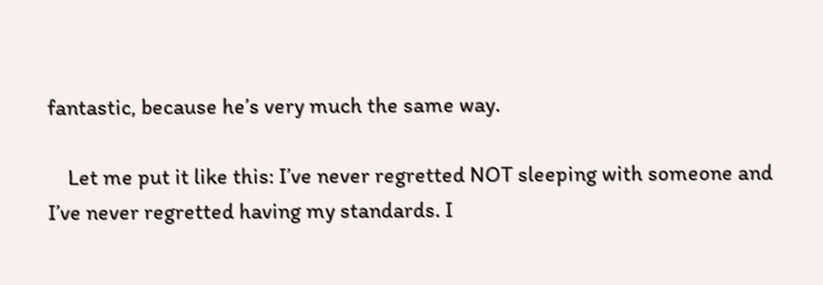fantastic, because he’s very much the same way.

    Let me put it like this: I’ve never regretted NOT sleeping with someone and I’ve never regretted having my standards. I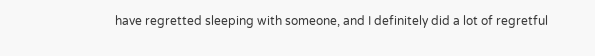have regretted sleeping with someone, and I definitely did a lot of regretful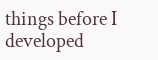things before I developed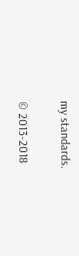my standards.

© 2013-2018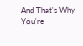And That's Why You're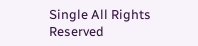Single All Rights Reserved